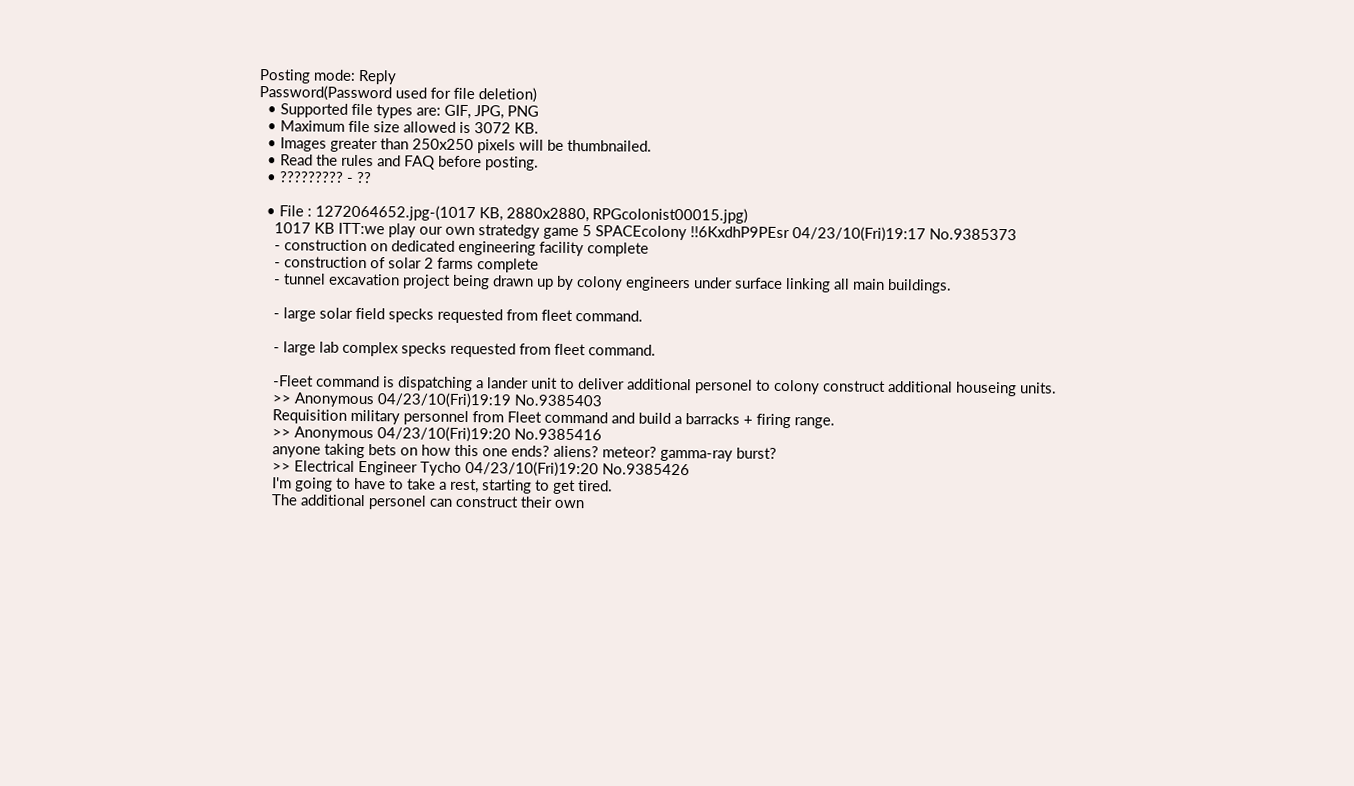Posting mode: Reply
Password(Password used for file deletion)
  • Supported file types are: GIF, JPG, PNG
  • Maximum file size allowed is 3072 KB.
  • Images greater than 250x250 pixels will be thumbnailed.
  • Read the rules and FAQ before posting.
  • ????????? - ??

  • File : 1272064652.jpg-(1017 KB, 2880x2880, RPGcolonist00015.jpg)
    1017 KB ITT:we play our own stratedgy game 5 SPACEcolony !!6KxdhP9PEsr 04/23/10(Fri)19:17 No.9385373
    - construction on dedicated engineering facility complete
    - construction of solar 2 farms complete
    - tunnel excavation project being drawn up by colony engineers under surface linking all main buildings.

    - large solar field specks requested from fleet command.

    - large lab complex specks requested from fleet command.

    -Fleet command is dispatching a lander unit to deliver additional personel to colony construct additional houseing units.
    >> Anonymous 04/23/10(Fri)19:19 No.9385403
    Requisition military personnel from Fleet command and build a barracks + firing range.
    >> Anonymous 04/23/10(Fri)19:20 No.9385416
    anyone taking bets on how this one ends? aliens? meteor? gamma-ray burst?
    >> Electrical Engineer Tycho 04/23/10(Fri)19:20 No.9385426
    I'm going to have to take a rest, starting to get tired.
    The additional personel can construct their own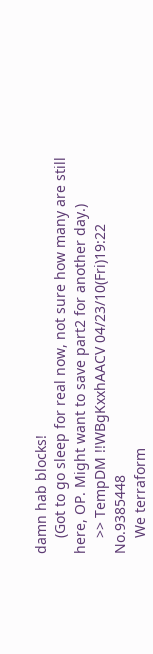damn hab blocks!
    (Got to go sleep for real now, not sure how many are still here, OP. Might want to save part2 for another day.)
    >> TempDM !!WBgKxxhAACV 04/23/10(Fri)19:22 No.9385448
    We terraform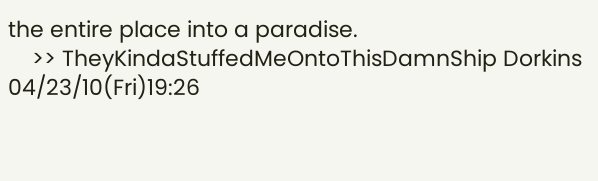the entire place into a paradise.
    >> TheyKindaStuffedMeOntoThisDamnShip Dorkins 04/23/10(Fri)19:26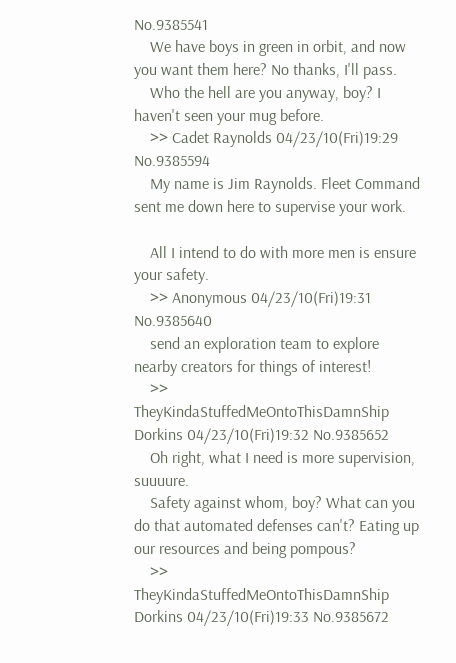No.9385541
    We have boys in green in orbit, and now you want them here? No thanks, I'll pass.
    Who the hell are you anyway, boy? I haven't seen your mug before.
    >> Cadet Raynolds 04/23/10(Fri)19:29 No.9385594
    My name is Jim Raynolds. Fleet Command sent me down here to supervise your work.

    All I intend to do with more men is ensure your safety.
    >> Anonymous 04/23/10(Fri)19:31 No.9385640
    send an exploration team to explore nearby creators for things of interest!
    >> TheyKindaStuffedMeOntoThisDamnShip Dorkins 04/23/10(Fri)19:32 No.9385652
    Oh right, what I need is more supervision, suuuure.
    Safety against whom, boy? What can you do that automated defenses can't? Eating up our resources and being pompous?
    >> TheyKindaStuffedMeOntoThisDamnShip Dorkins 04/23/10(Fri)19:33 No.9385672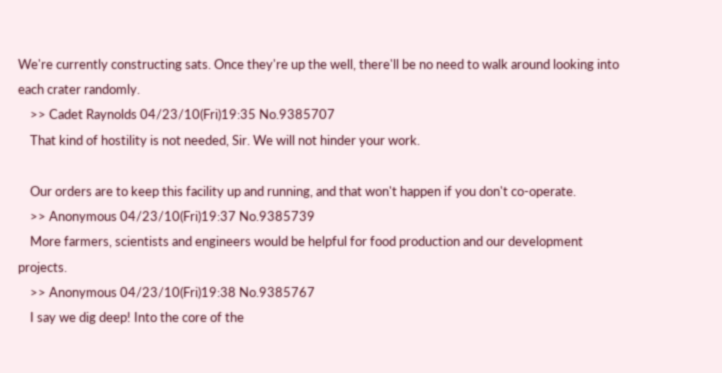We're currently constructing sats. Once they're up the well, there'll be no need to walk around looking into each crater randomly.
    >> Cadet Raynolds 04/23/10(Fri)19:35 No.9385707
    That kind of hostility is not needed, Sir. We will not hinder your work.

    Our orders are to keep this facility up and running, and that won't happen if you don't co-operate.
    >> Anonymous 04/23/10(Fri)19:37 No.9385739
    More farmers, scientists and engineers would be helpful for food production and our development projects.
    >> Anonymous 04/23/10(Fri)19:38 No.9385767
    I say we dig deep! Into the core of the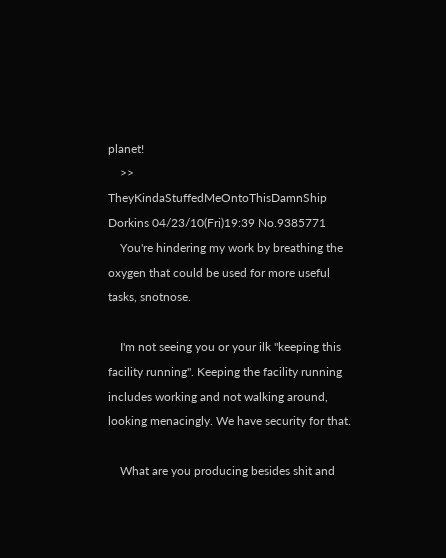planet!
    >> TheyKindaStuffedMeOntoThisDamnShip Dorkins 04/23/10(Fri)19:39 No.9385771
    You're hindering my work by breathing the oxygen that could be used for more useful tasks, snotnose.

    I'm not seeing you or your ilk "keeping this facility running". Keeping the facility running includes working and not walking around, looking menacingly. We have security for that.

    What are you producing besides shit and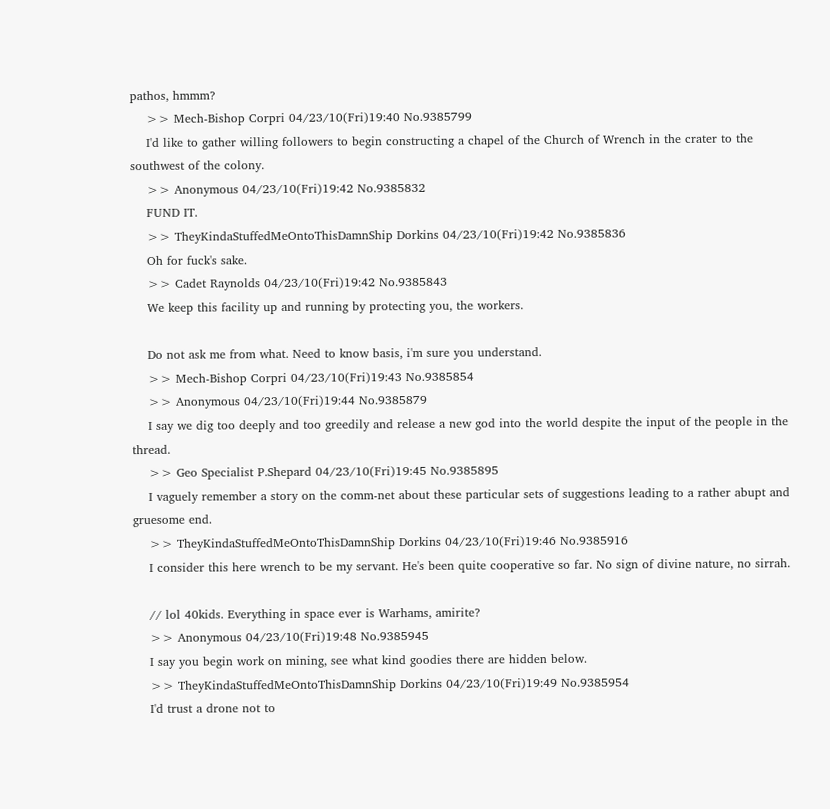pathos, hmmm?
    >> Mech-Bishop Corpri 04/23/10(Fri)19:40 No.9385799
    I'd like to gather willing followers to begin constructing a chapel of the Church of Wrench in the crater to the southwest of the colony.
    >> Anonymous 04/23/10(Fri)19:42 No.9385832
    FUND IT.
    >> TheyKindaStuffedMeOntoThisDamnShip Dorkins 04/23/10(Fri)19:42 No.9385836
    Oh for fuck's sake.
    >> Cadet Raynolds 04/23/10(Fri)19:42 No.9385843
    We keep this facility up and running by protecting you, the workers.

    Do not ask me from what. Need to know basis, i'm sure you understand.
    >> Mech-Bishop Corpri 04/23/10(Fri)19:43 No.9385854
    >> Anonymous 04/23/10(Fri)19:44 No.9385879
    I say we dig too deeply and too greedily and release a new god into the world despite the input of the people in the thread.
    >> Geo Specialist P.Shepard 04/23/10(Fri)19:45 No.9385895
    I vaguely remember a story on the comm-net about these particular sets of suggestions leading to a rather abupt and gruesome end.
    >> TheyKindaStuffedMeOntoThisDamnShip Dorkins 04/23/10(Fri)19:46 No.9385916
    I consider this here wrench to be my servant. He's been quite cooperative so far. No sign of divine nature, no sirrah.

    // lol 40kids. Everything in space ever is Warhams, amirite?
    >> Anonymous 04/23/10(Fri)19:48 No.9385945
    I say you begin work on mining, see what kind goodies there are hidden below.
    >> TheyKindaStuffedMeOntoThisDamnShip Dorkins 04/23/10(Fri)19:49 No.9385954
    I'd trust a drone not to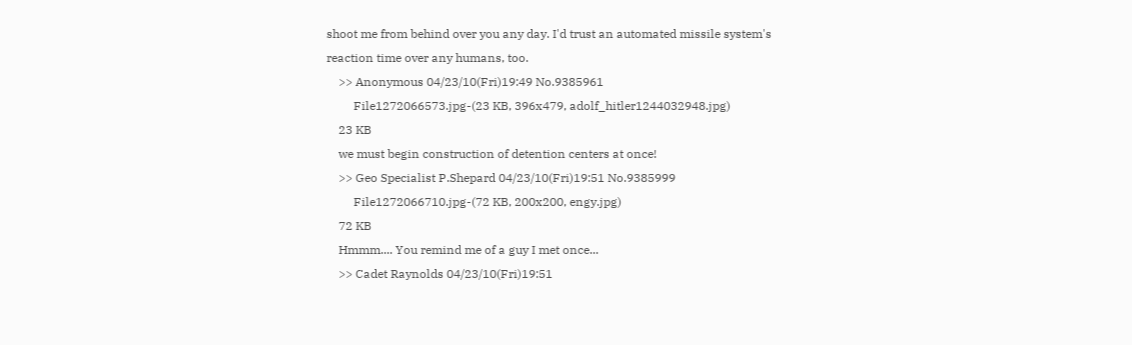shoot me from behind over you any day. I'd trust an automated missile system's reaction time over any humans, too.
    >> Anonymous 04/23/10(Fri)19:49 No.9385961
         File1272066573.jpg-(23 KB, 396x479, adolf_hitler1244032948.jpg)
    23 KB
    we must begin construction of detention centers at once!
    >> Geo Specialist P.Shepard 04/23/10(Fri)19:51 No.9385999
         File1272066710.jpg-(72 KB, 200x200, engy.jpg)
    72 KB
    Hmmm.... You remind me of a guy I met once...
    >> Cadet Raynolds 04/23/10(Fri)19:51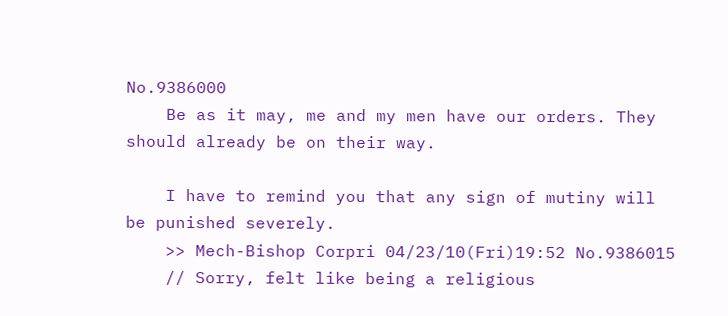No.9386000
    Be as it may, me and my men have our orders. They should already be on their way.

    I have to remind you that any sign of mutiny will be punished severely.
    >> Mech-Bishop Corpri 04/23/10(Fri)19:52 No.9386015
    // Sorry, felt like being a religious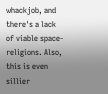whackjob, and there's a lack of viable space-religions. Also, this is even sillier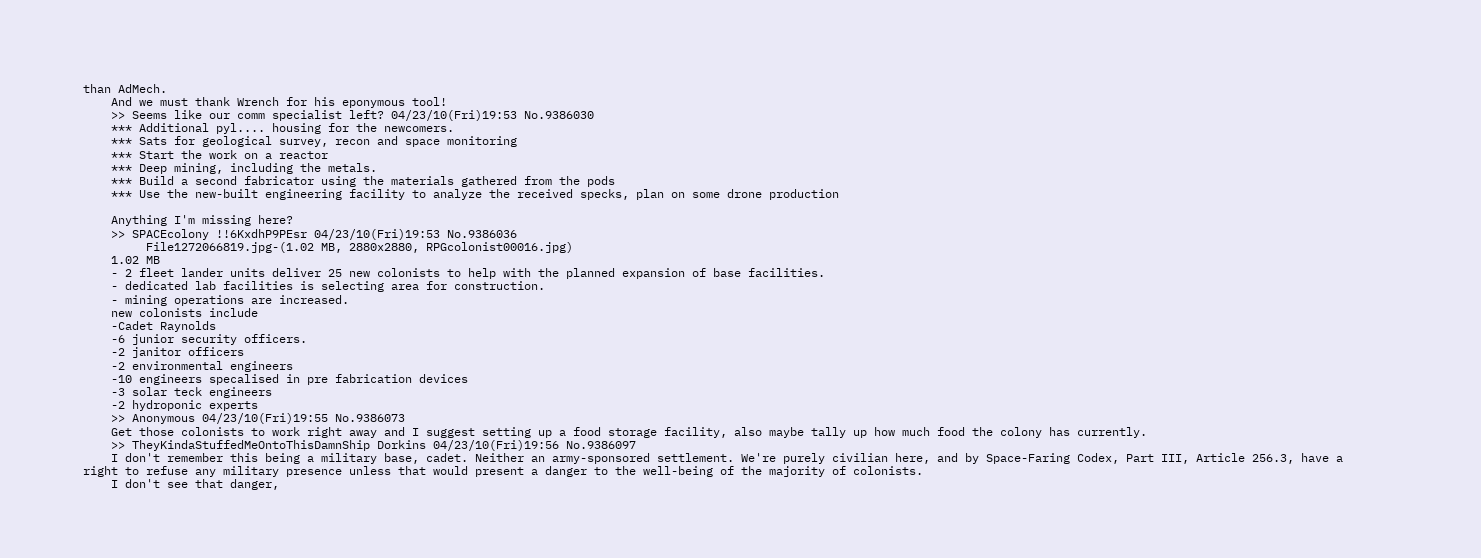than AdMech.
    And we must thank Wrench for his eponymous tool!
    >> Seems like our comm specialist left? 04/23/10(Fri)19:53 No.9386030
    *** Additional pyl.... housing for the newcomers.
    *** Sats for geological survey, recon and space monitoring
    *** Start the work on a reactor
    *** Deep mining, including the metals.
    *** Build a second fabricator using the materials gathered from the pods
    *** Use the new-built engineering facility to analyze the received specks, plan on some drone production

    Anything I'm missing here?
    >> SPACEcolony !!6KxdhP9PEsr 04/23/10(Fri)19:53 No.9386036
         File1272066819.jpg-(1.02 MB, 2880x2880, RPGcolonist00016.jpg)
    1.02 MB
    - 2 fleet lander units deliver 25 new colonists to help with the planned expansion of base facilities.
    - dedicated lab facilities is selecting area for construction.
    - mining operations are increased.
    new colonists include
    -Cadet Raynolds
    -6 junior security officers.
    -2 janitor officers
    -2 environmental engineers
    -10 engineers specalised in pre fabrication devices
    -3 solar teck engineers
    -2 hydroponic experts
    >> Anonymous 04/23/10(Fri)19:55 No.9386073
    Get those colonists to work right away and I suggest setting up a food storage facility, also maybe tally up how much food the colony has currently.
    >> TheyKindaStuffedMeOntoThisDamnShip Dorkins 04/23/10(Fri)19:56 No.9386097
    I don't remember this being a military base, cadet. Neither an army-sponsored settlement. We're purely civilian here, and by Space-Faring Codex, Part III, Article 256.3, have a right to refuse any military presence unless that would present a danger to the well-being of the majority of colonists.
    I don't see that danger,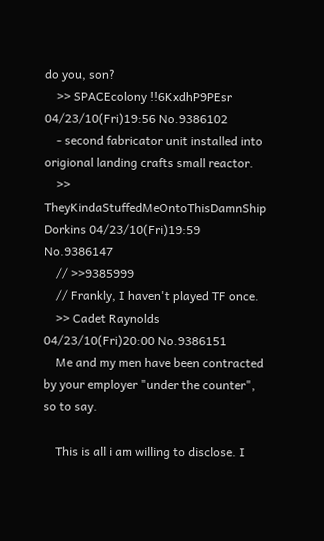do you, son?
    >> SPACEcolony !!6KxdhP9PEsr 04/23/10(Fri)19:56 No.9386102
    - second fabricator unit installed into origional landing crafts small reactor.
    >> TheyKindaStuffedMeOntoThisDamnShip Dorkins 04/23/10(Fri)19:59 No.9386147
    // >>9385999
    // Frankly, I haven't played TF once.
    >> Cadet Raynolds 04/23/10(Fri)20:00 No.9386151
    Me and my men have been contracted by your employer "under the counter", so to say.

    This is all i am willing to disclose. I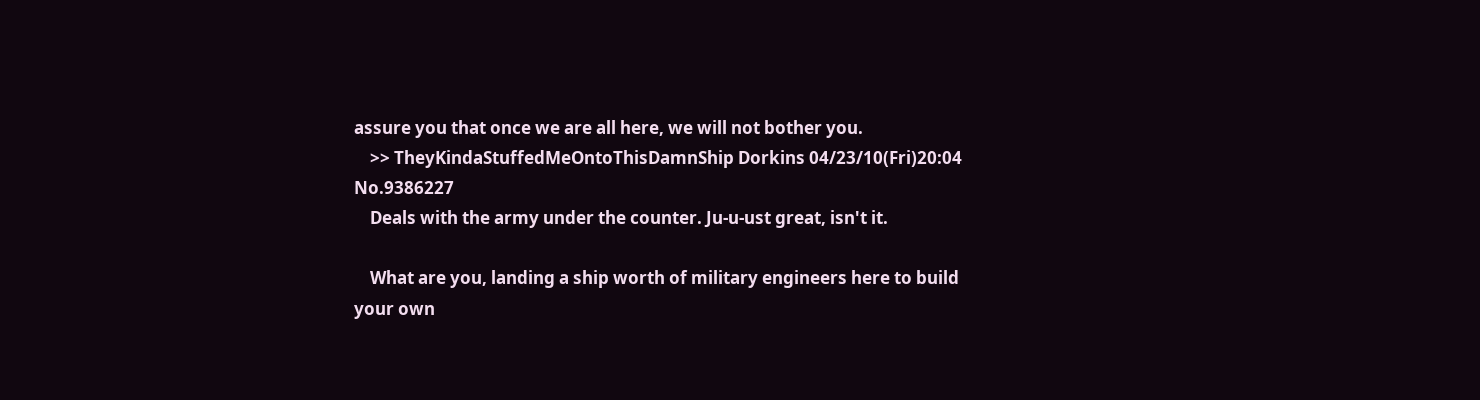assure you that once we are all here, we will not bother you.
    >> TheyKindaStuffedMeOntoThisDamnShip Dorkins 04/23/10(Fri)20:04 No.9386227
    Deals with the army under the counter. Ju-u-ust great, isn't it.

    What are you, landing a ship worth of military engineers here to build your own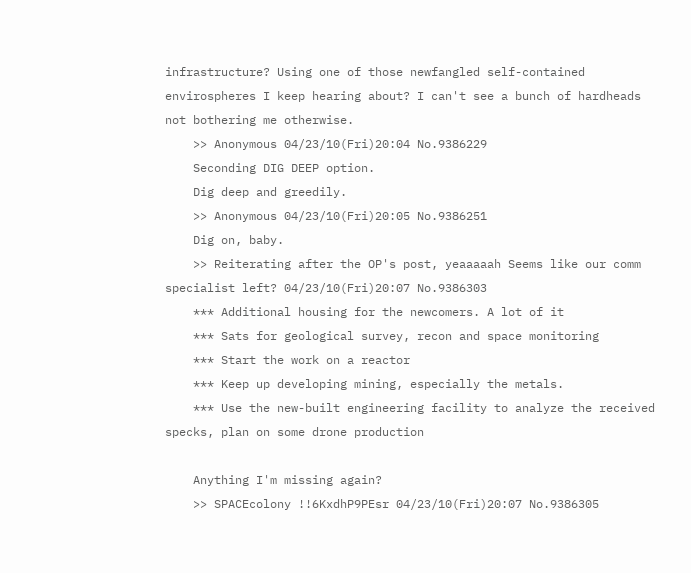infrastructure? Using one of those newfangled self-contained envirospheres I keep hearing about? I can't see a bunch of hardheads not bothering me otherwise.
    >> Anonymous 04/23/10(Fri)20:04 No.9386229
    Seconding DIG DEEP option.
    Dig deep and greedily.
    >> Anonymous 04/23/10(Fri)20:05 No.9386251
    Dig on, baby.
    >> Reiterating after the OP's post, yeaaaaah Seems like our comm specialist left? 04/23/10(Fri)20:07 No.9386303
    *** Additional housing for the newcomers. A lot of it
    *** Sats for geological survey, recon and space monitoring
    *** Start the work on a reactor
    *** Keep up developing mining, especially the metals.
    *** Use the new-built engineering facility to analyze the received specks, plan on some drone production

    Anything I'm missing again?
    >> SPACEcolony !!6KxdhP9PEsr 04/23/10(Fri)20:07 No.9386305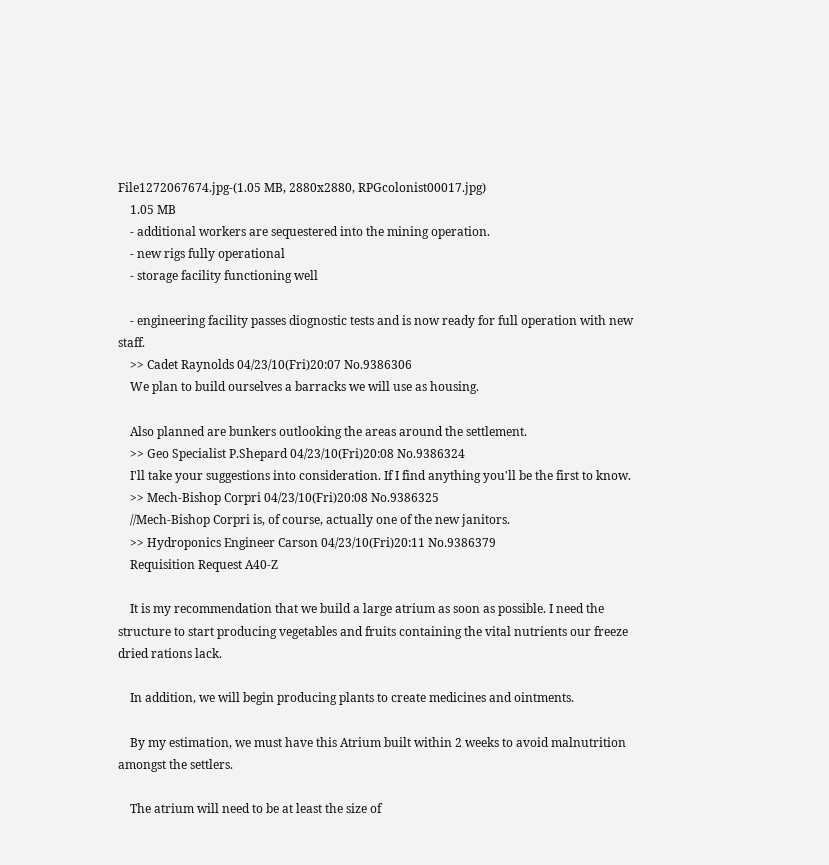File1272067674.jpg-(1.05 MB, 2880x2880, RPGcolonist00017.jpg)
    1.05 MB
    - additional workers are sequestered into the mining operation.
    - new rigs fully operational
    - storage facility functioning well

    - engineering facility passes diognostic tests and is now ready for full operation with new staff.
    >> Cadet Raynolds 04/23/10(Fri)20:07 No.9386306
    We plan to build ourselves a barracks we will use as housing.

    Also planned are bunkers outlooking the areas around the settlement.
    >> Geo Specialist P.Shepard 04/23/10(Fri)20:08 No.9386324
    I'll take your suggestions into consideration. If I find anything you'll be the first to know.
    >> Mech-Bishop Corpri 04/23/10(Fri)20:08 No.9386325
    //Mech-Bishop Corpri is, of course, actually one of the new janitors.
    >> Hydroponics Engineer Carson 04/23/10(Fri)20:11 No.9386379
    Requisition Request A40-Z

    It is my recommendation that we build a large atrium as soon as possible. I need the structure to start producing vegetables and fruits containing the vital nutrients our freeze dried rations lack.

    In addition, we will begin producing plants to create medicines and ointments.

    By my estimation, we must have this Atrium built within 2 weeks to avoid malnutrition amongst the settlers.

    The atrium will need to be at least the size of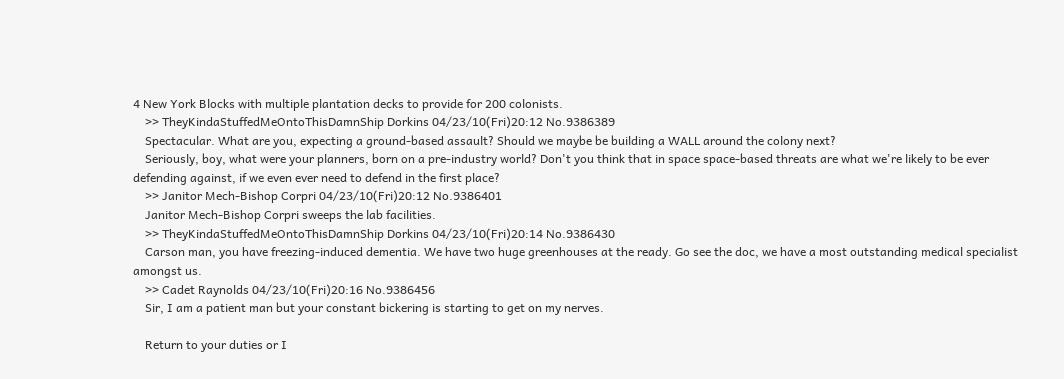4 New York Blocks with multiple plantation decks to provide for 200 colonists.
    >> TheyKindaStuffedMeOntoThisDamnShip Dorkins 04/23/10(Fri)20:12 No.9386389
    Spectacular. What are you, expecting a ground-based assault? Should we maybe be building a WALL around the colony next?
    Seriously, boy, what were your planners, born on a pre-industry world? Don't you think that in space space-based threats are what we're likely to be ever defending against, if we even ever need to defend in the first place?
    >> Janitor Mech-Bishop Corpri 04/23/10(Fri)20:12 No.9386401
    Janitor Mech-Bishop Corpri sweeps the lab facilities.
    >> TheyKindaStuffedMeOntoThisDamnShip Dorkins 04/23/10(Fri)20:14 No.9386430
    Carson man, you have freezing-induced dementia. We have two huge greenhouses at the ready. Go see the doc, we have a most outstanding medical specialist amongst us.
    >> Cadet Raynolds 04/23/10(Fri)20:16 No.9386456
    Sir, I am a patient man but your constant bickering is starting to get on my nerves.

    Return to your duties or I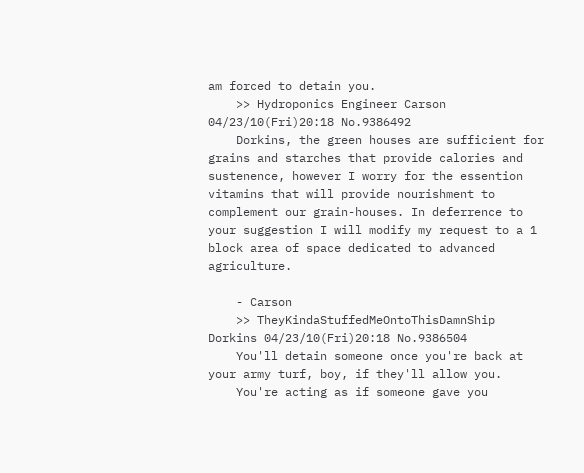am forced to detain you.
    >> Hydroponics Engineer Carson 04/23/10(Fri)20:18 No.9386492
    Dorkins, the green houses are sufficient for grains and starches that provide calories and sustenence, however I worry for the essention vitamins that will provide nourishment to complement our grain-houses. In deferrence to your suggestion I will modify my request to a 1 block area of space dedicated to advanced agriculture.

    - Carson
    >> TheyKindaStuffedMeOntoThisDamnShip Dorkins 04/23/10(Fri)20:18 No.9386504
    You'll detain someone once you're back at your army turf, boy, if they'll allow you.
    You're acting as if someone gave you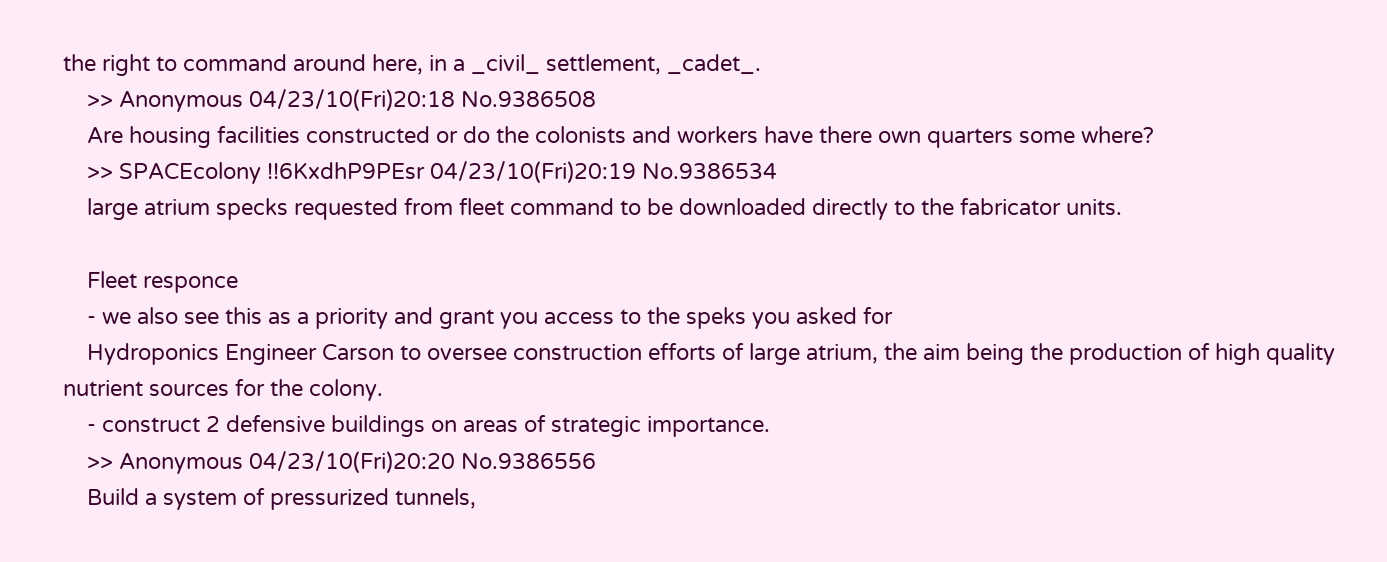the right to command around here, in a _civil_ settlement, _cadet_.
    >> Anonymous 04/23/10(Fri)20:18 No.9386508
    Are housing facilities constructed or do the colonists and workers have there own quarters some where?
    >> SPACEcolony !!6KxdhP9PEsr 04/23/10(Fri)20:19 No.9386534
    large atrium specks requested from fleet command to be downloaded directly to the fabricator units.

    Fleet responce
    - we also see this as a priority and grant you access to the speks you asked for
    Hydroponics Engineer Carson to oversee construction efforts of large atrium, the aim being the production of high quality nutrient sources for the colony.
    - construct 2 defensive buildings on areas of strategic importance.
    >> Anonymous 04/23/10(Fri)20:20 No.9386556
    Build a system of pressurized tunnels,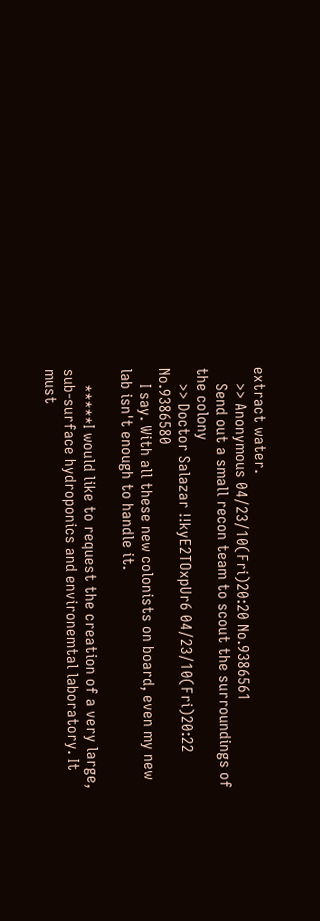extract water.
    >> Anonymous 04/23/10(Fri)20:20 No.9386561
    Send out a small recon team to scout the surroundings of the colony
    >> Doctor Salazar !!kyE2TOxpUr6 04/23/10(Fri)20:22 No.9386580
    I say. With all these new colonists on board, even my new lab isn't enough to handle it.

    *****I would like to request the creation of a very large, sub-surface hydroponics and environemtal laboratory. It must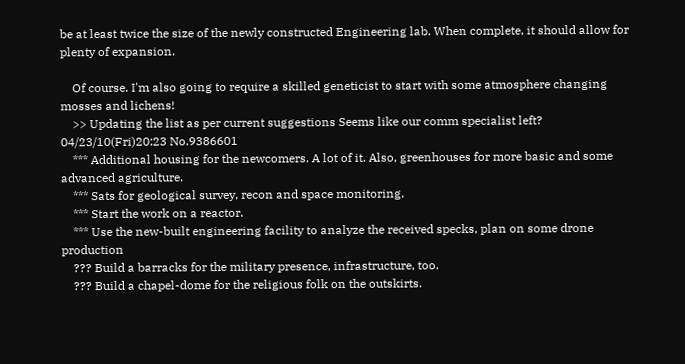be at least twice the size of the newly constructed Engineering lab. When complete, it should allow for plenty of expansion.

    Of course. I'm also going to require a skilled geneticist to start with some atmosphere changing mosses and lichens!
    >> Updating the list as per current suggestions Seems like our comm specialist left? 04/23/10(Fri)20:23 No.9386601
    *** Additional housing for the newcomers. A lot of it. Also, greenhouses for more basic and some advanced agriculture.
    *** Sats for geological survey, recon and space monitoring.
    *** Start the work on a reactor.
    *** Use the new-built engineering facility to analyze the received specks, plan on some drone production
    ??? Build a barracks for the military presence, infrastructure, too.
    ??? Build a chapel-dome for the religious folk on the outskirts.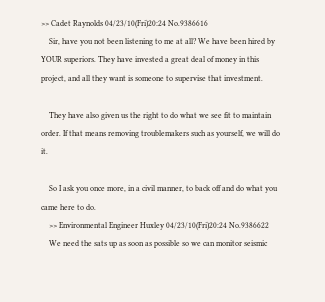>> Cadet Raynolds 04/23/10(Fri)20:24 No.9386616
    Sir, have you not been listening to me at all? We have been hired by YOUR superiors. They have invested a great deal of money in this project, and all they want is someone to supervise that investment.

    They have also given us the right to do what we see fit to maintain order. If that means removing troublemakers such as yourself, we will do it.

    So I ask you once more, in a civil manner, to back off and do what you came here to do.
    >> Environmental Engineer Huxley 04/23/10(Fri)20:24 No.9386622
    We need the sats up as soon as possible so we can monitor seismic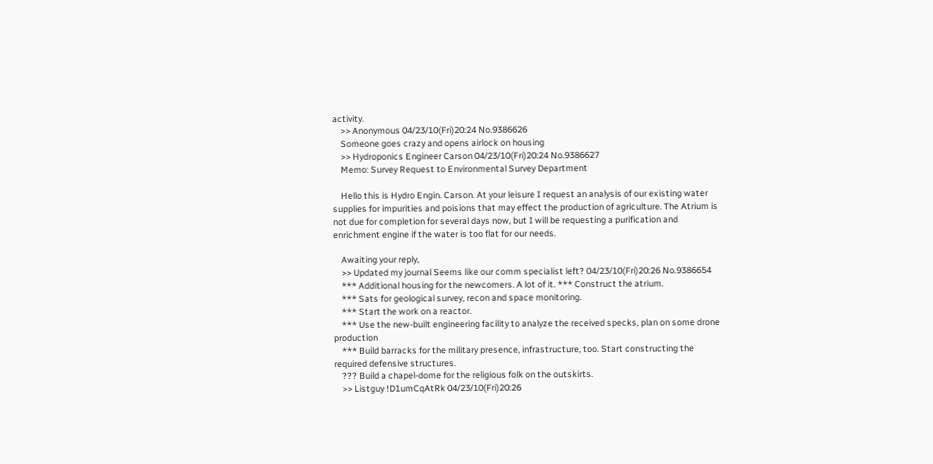activity.
    >> Anonymous 04/23/10(Fri)20:24 No.9386626
    Someone goes crazy and opens airlock on housing
    >> Hydroponics Engineer Carson 04/23/10(Fri)20:24 No.9386627
    Memo: Survey Request to Environmental Survey Department

    Hello this is Hydro Engin. Carson. At your leisure I request an analysis of our existing water supplies for impurities and poisions that may effect the production of agriculture. The Atrium is not due for completion for several days now, but I will be requesting a purification and enrichment engine if the water is too flat for our needs.

    Awaiting your reply,
    >> Updated my journal Seems like our comm specialist left? 04/23/10(Fri)20:26 No.9386654
    *** Additional housing for the newcomers. A lot of it. *** Construct the atrium.
    *** Sats for geological survey, recon and space monitoring.
    *** Start the work on a reactor.
    *** Use the new-built engineering facility to analyze the received specks, plan on some drone production
    *** Build barracks for the military presence, infrastructure, too. Start constructing the required defensive structures.
    ??? Build a chapel-dome for the religious folk on the outskirts.
    >> Listguy !D1umCqAtRk 04/23/10(Fri)20:26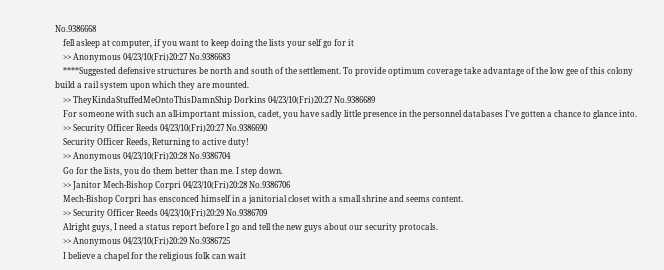No.9386668
    fell asleep at computer, if you want to keep doing the lists your self go for it
    >> Anonymous 04/23/10(Fri)20:27 No.9386683
    ****Suggested defensive structures be north and south of the settlement. To provide optimum coverage take advantage of the low gee of this colony build a rail system upon which they are mounted.
    >> TheyKindaStuffedMeOntoThisDamnShip Dorkins 04/23/10(Fri)20:27 No.9386689
    For someone with such an all-important mission, cadet, you have sadly little presence in the personnel databases I've gotten a chance to glance into.
    >> Security Officer Reeds 04/23/10(Fri)20:27 No.9386690
    Security Officer Reeds, Returning to active duty!
    >> Anonymous 04/23/10(Fri)20:28 No.9386704
    Go for the lists, you do them better than me. I step down.
    >> Janitor Mech-Bishop Corpri 04/23/10(Fri)20:28 No.9386706
    Mech-Bishop Corpri has ensconced himself in a janitorial closet with a small shrine and seems content.
    >> Security Officer Reeds 04/23/10(Fri)20:29 No.9386709
    Alright guys, I need a status report before I go and tell the new guys about our security protocals.
    >> Anonymous 04/23/10(Fri)20:29 No.9386725
    I believe a chapel for the religious folk can wait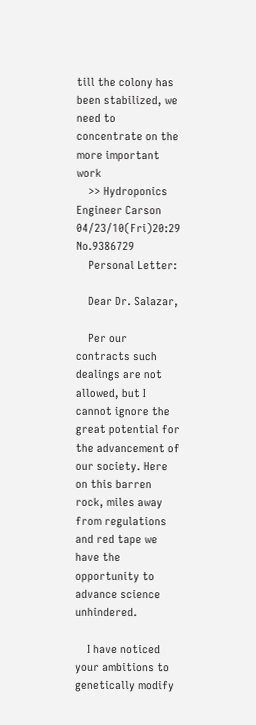till the colony has been stabilized, we need to concentrate on the more important work
    >> Hydroponics Engineer Carson 04/23/10(Fri)20:29 No.9386729
    Personal Letter:

    Dear Dr. Salazar,

    Per our contracts such dealings are not allowed, but I cannot ignore the great potential for the advancement of our society. Here on this barren rock, miles away from regulations and red tape we have the opportunity to advance science unhindered.

    I have noticed your ambitions to genetically modify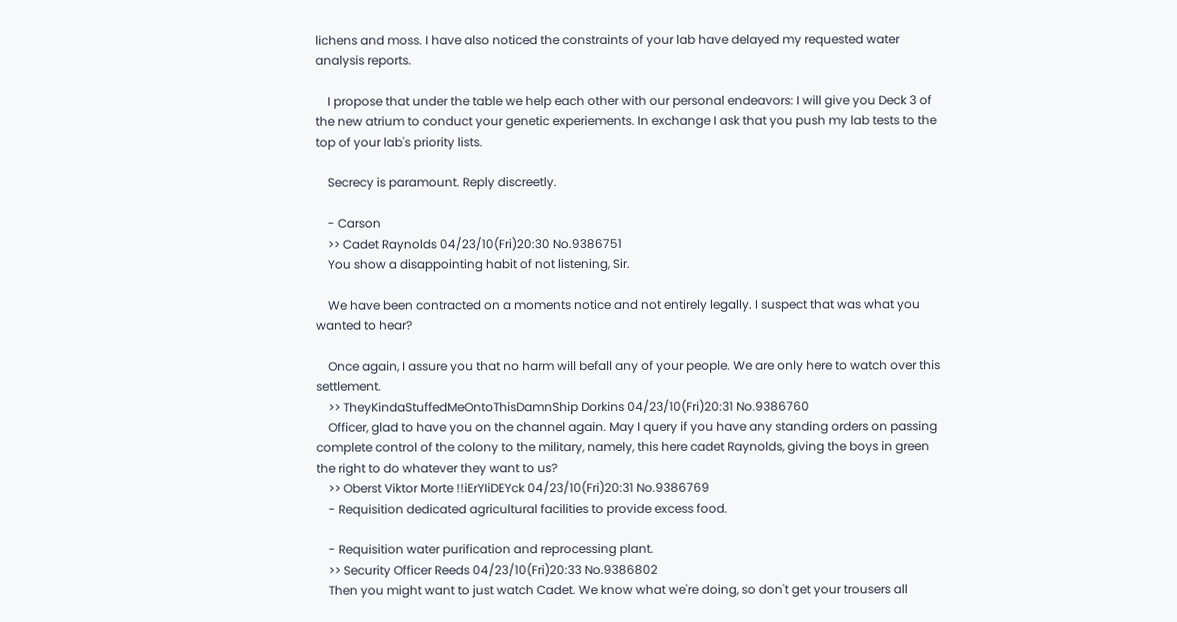lichens and moss. I have also noticed the constraints of your lab have delayed my requested water analysis reports.

    I propose that under the table we help each other with our personal endeavors: I will give you Deck 3 of the new atrium to conduct your genetic experiements. In exchange I ask that you push my lab tests to the top of your lab's priority lists.

    Secrecy is paramount. Reply discreetly.

    - Carson
    >> Cadet Raynolds 04/23/10(Fri)20:30 No.9386751
    You show a disappointing habit of not listening, Sir.

    We have been contracted on a moments notice and not entirely legally. I suspect that was what you wanted to hear?

    Once again, I assure you that no harm will befall any of your people. We are only here to watch over this settlement.
    >> TheyKindaStuffedMeOntoThisDamnShip Dorkins 04/23/10(Fri)20:31 No.9386760
    Officer, glad to have you on the channel again. May I query if you have any standing orders on passing complete control of the colony to the military, namely, this here cadet Raynolds, giving the boys in green the right to do whatever they want to us?
    >> Oberst Viktor Morte !!iErYIiDEYck 04/23/10(Fri)20:31 No.9386769
    - Requisition dedicated agricultural facilities to provide excess food.

    - Requisition water purification and reprocessing plant.
    >> Security Officer Reeds 04/23/10(Fri)20:33 No.9386802
    Then you might want to just watch Cadet. We know what we're doing, so don't get your trousers all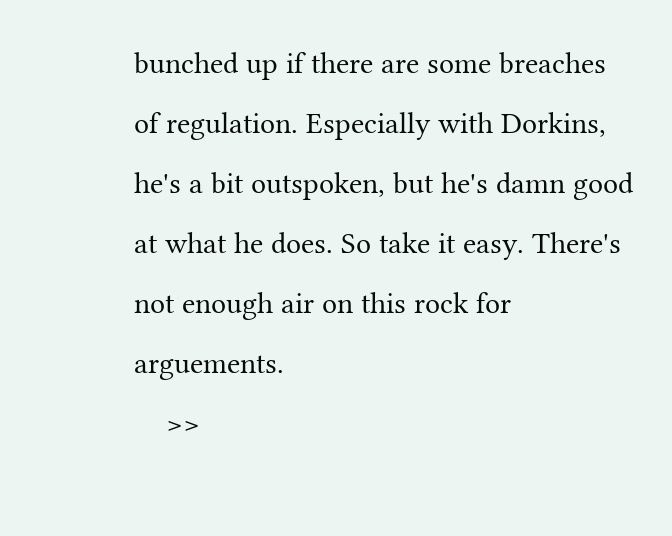bunched up if there are some breaches of regulation. Especially with Dorkins, he's a bit outspoken, but he's damn good at what he does. So take it easy. There's not enough air on this rock for arguements.
    >>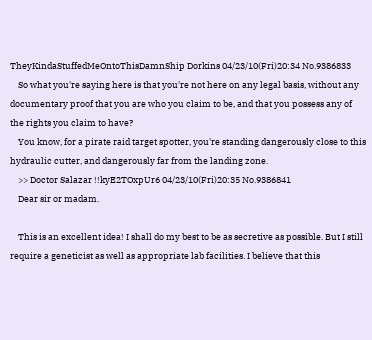TheyKindaStuffedMeOntoThisDamnShip Dorkins 04/23/10(Fri)20:34 No.9386833
    So what you're saying here is that you're not here on any legal basis, without any documentary proof that you are who you claim to be, and that you possess any of the rights you claim to have?
    You know, for a pirate raid target spotter, you're standing dangerously close to this hydraulic cutter, and dangerously far from the landing zone.
    >> Doctor Salazar !!kyE2TOxpUr6 04/23/10(Fri)20:35 No.9386841
    Dear sir or madam.

    This is an excellent idea! I shall do my best to be as secretive as possible. But I still require a geneticist as well as appropriate lab facilities. I believe that this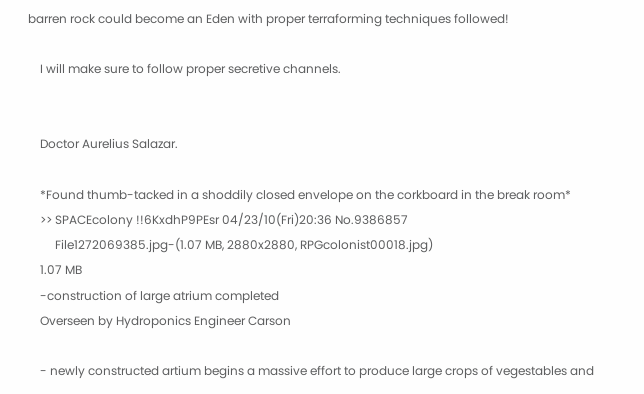barren rock could become an Eden with proper terraforming techniques followed!

    I will make sure to follow proper secretive channels.


    Doctor Aurelius Salazar.

    *Found thumb-tacked in a shoddily closed envelope on the corkboard in the break room*
    >> SPACEcolony !!6KxdhP9PEsr 04/23/10(Fri)20:36 No.9386857
         File1272069385.jpg-(1.07 MB, 2880x2880, RPGcolonist00018.jpg)
    1.07 MB
    -construction of large atrium completed
    Overseen by Hydroponics Engineer Carson

    - newly constructed artium begins a massive effort to produce large crops of vegestables and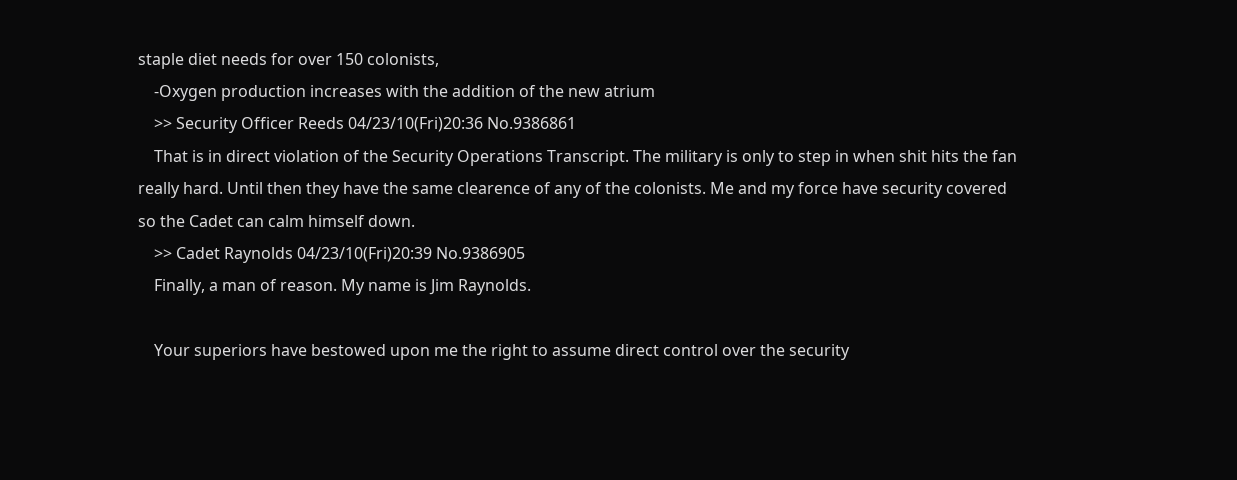staple diet needs for over 150 colonists,
    -Oxygen production increases with the addition of the new atrium
    >> Security Officer Reeds 04/23/10(Fri)20:36 No.9386861
    That is in direct violation of the Security Operations Transcript. The military is only to step in when shit hits the fan really hard. Until then they have the same clearence of any of the colonists. Me and my force have security covered so the Cadet can calm himself down.
    >> Cadet Raynolds 04/23/10(Fri)20:39 No.9386905
    Finally, a man of reason. My name is Jim Raynolds.

    Your superiors have bestowed upon me the right to assume direct control over the security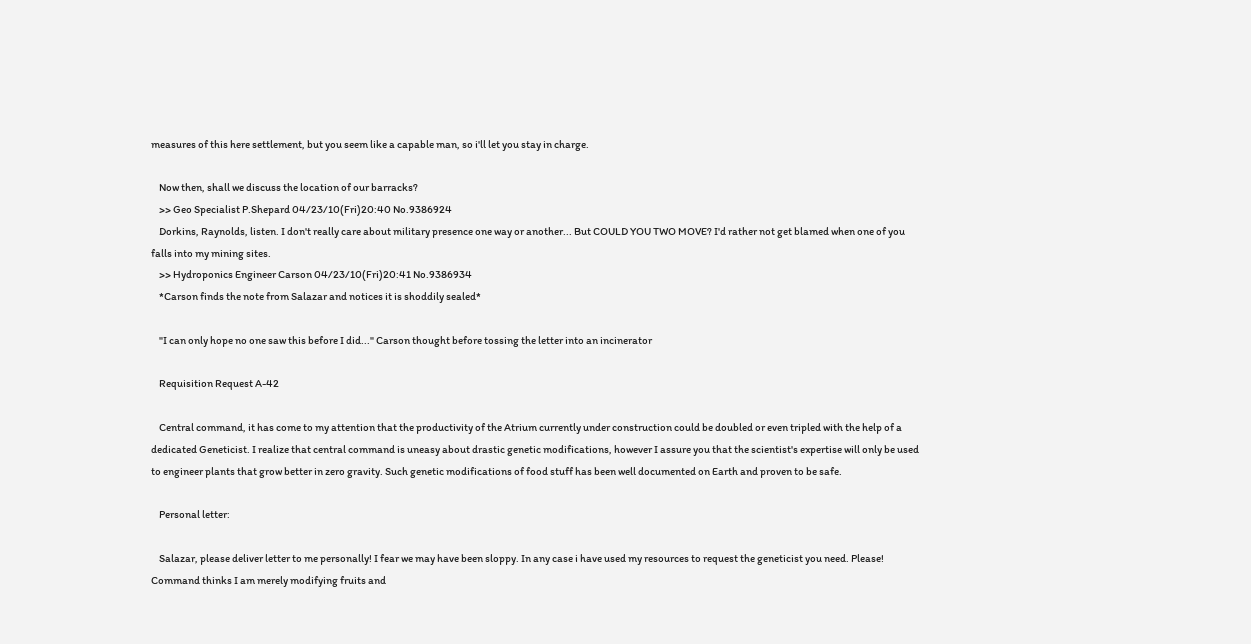measures of this here settlement, but you seem like a capable man, so i'll let you stay in charge.

    Now then, shall we discuss the location of our barracks?
    >> Geo Specialist P.Shepard 04/23/10(Fri)20:40 No.9386924
    Dorkins, Raynolds, listen. I don't really care about military presence one way or another... But COULD YOU TWO MOVE? I'd rather not get blamed when one of you falls into my mining sites.
    >> Hydroponics Engineer Carson 04/23/10(Fri)20:41 No.9386934
    *Carson finds the note from Salazar and notices it is shoddily sealed*

    "I can only hope no one saw this before I did..." Carson thought before tossing the letter into an incinerator

    Requisition Request A-42

    Central command, it has come to my attention that the productivity of the Atrium currently under construction could be doubled or even tripled with the help of a dedicated Geneticist. I realize that central command is uneasy about drastic genetic modifications, however I assure you that the scientist's expertise will only be used to engineer plants that grow better in zero gravity. Such genetic modifications of food stuff has been well documented on Earth and proven to be safe.

    Personal letter:

    Salazar, please deliver letter to me personally! I fear we may have been sloppy. In any case i have used my resources to request the geneticist you need. Please! Command thinks I am merely modifying fruits and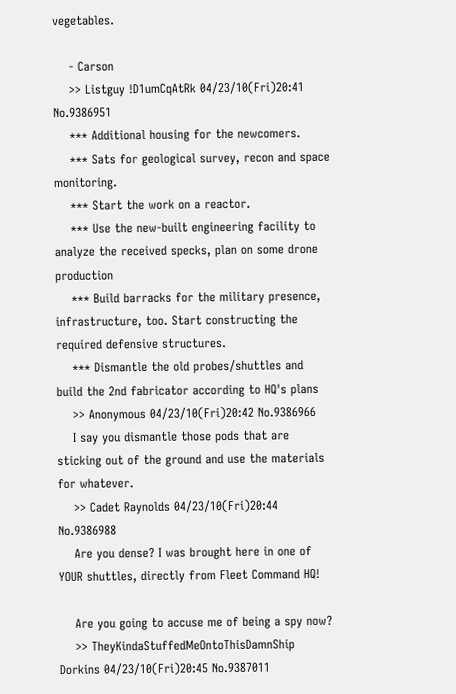vegetables.

    - Carson
    >> Listguy !D1umCqAtRk 04/23/10(Fri)20:41 No.9386951
    *** Additional housing for the newcomers.
    *** Sats for geological survey, recon and space monitoring.
    *** Start the work on a reactor.
    *** Use the new-built engineering facility to analyze the received specks, plan on some drone production
    *** Build barracks for the military presence, infrastructure, too. Start constructing the required defensive structures.
    *** Dismantle the old probes/shuttles and build the 2nd fabricator according to HQ's plans
    >> Anonymous 04/23/10(Fri)20:42 No.9386966
    I say you dismantle those pods that are sticking out of the ground and use the materials for whatever.
    >> Cadet Raynolds 04/23/10(Fri)20:44 No.9386988
    Are you dense? I was brought here in one of YOUR shuttles, directly from Fleet Command HQ!

    Are you going to accuse me of being a spy now?
    >> TheyKindaStuffedMeOntoThisDamnShip Dorkins 04/23/10(Fri)20:45 No.9387011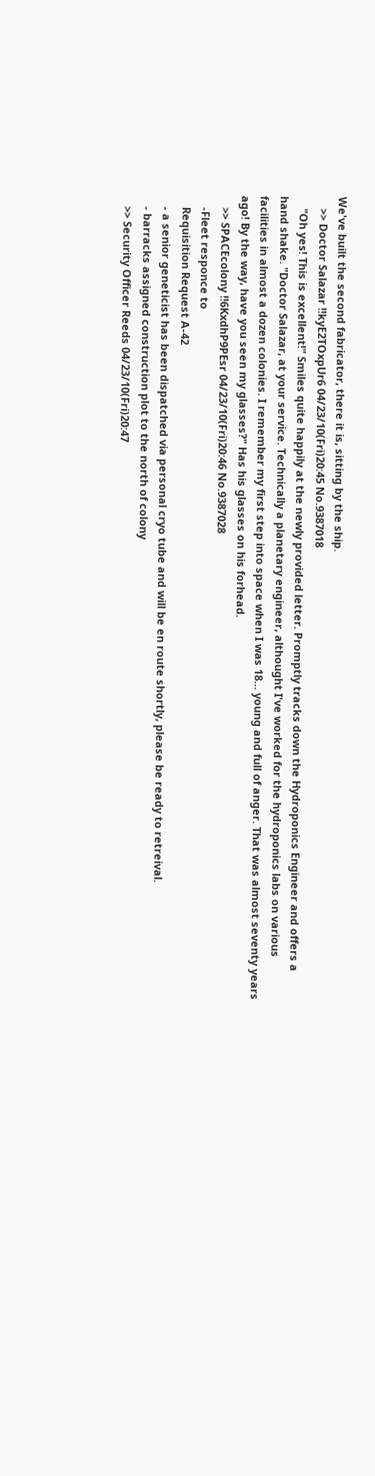We've built the second fabricator, there it is, sitting by the ship.
    >> Doctor Salazar !!kyE2TOxpUr6 04/23/10(Fri)20:45 No.9387018
    "Oh yes! This is excellent!" Smiles quite happily at the newly provided letter. Promptly tracks down the Hydroponics Engineer and offers a hand shake. "Doctor Salazar, at your service. Technically a planetary engineer, althought I've worked for the hydroponics labs on various facilities in almost a dozen colonies. I remember my first step into space when I was 18... young and full of anger. That was almost seventy years ago! By the way, have you seen my glasses?" Has his glasses on his forhead.
    >> SPACEcolony !!6KxdhP9PEsr 04/23/10(Fri)20:46 No.9387028
    -Fleet responce to
    Requisition Request A-42
    - a senior geneticist has been dispatched via personal cryo tube and will be en route shortly, please be ready to retreival.
    - barracks assigned construction plot to the north of colony
    >> Security Officer Reeds 04/23/10(Fri)20:47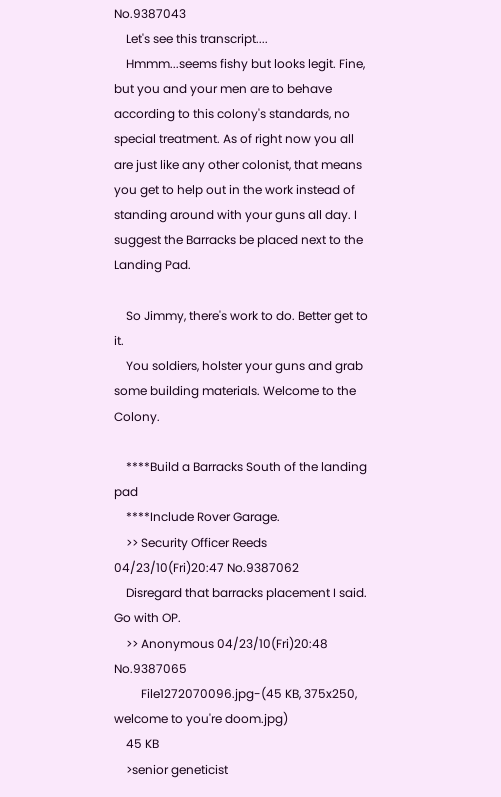No.9387043
    Let's see this transcript....
    Hmmm...seems fishy but looks legit. Fine, but you and your men are to behave according to this colony's standards, no special treatment. As of right now you all are just like any other colonist, that means you get to help out in the work instead of standing around with your guns all day. I suggest the Barracks be placed next to the Landing Pad.

    So Jimmy, there's work to do. Better get to it.
    You soldiers, holster your guns and grab some building materials. Welcome to the Colony.

    ****Build a Barracks South of the landing pad
    ****Include Rover Garage.
    >> Security Officer Reeds 04/23/10(Fri)20:47 No.9387062
    Disregard that barracks placement I said. Go with OP.
    >> Anonymous 04/23/10(Fri)20:48 No.9387065
         File1272070096.jpg-(45 KB, 375x250, welcome to you're doom.jpg)
    45 KB
    >senior geneticist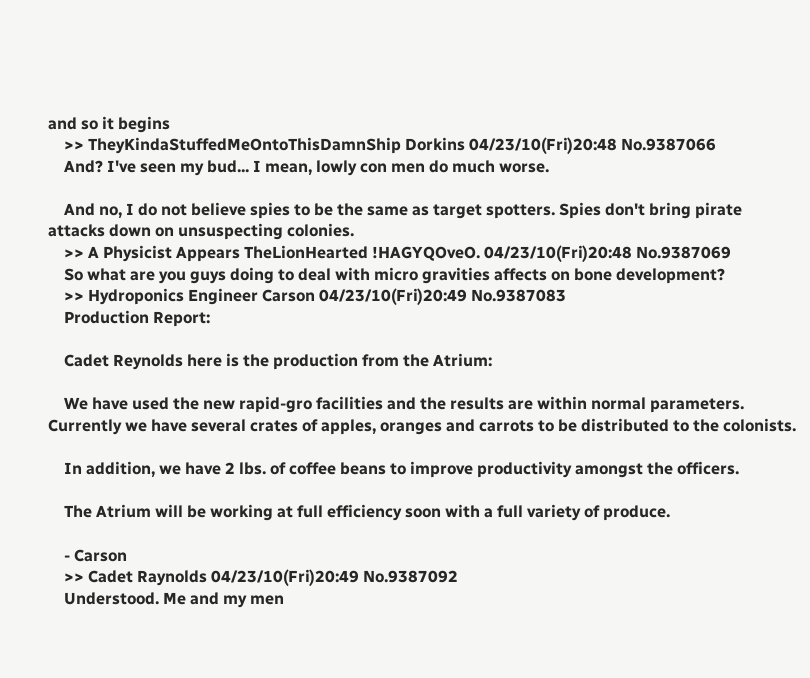and so it begins
    >> TheyKindaStuffedMeOntoThisDamnShip Dorkins 04/23/10(Fri)20:48 No.9387066
    And? I've seen my bud... I mean, lowly con men do much worse.

    And no, I do not believe spies to be the same as target spotters. Spies don't bring pirate attacks down on unsuspecting colonies.
    >> A Physicist Appears TheLionHearted !HAGYQOveO. 04/23/10(Fri)20:48 No.9387069
    So what are you guys doing to deal with micro gravities affects on bone development?
    >> Hydroponics Engineer Carson 04/23/10(Fri)20:49 No.9387083
    Production Report:

    Cadet Reynolds here is the production from the Atrium:

    We have used the new rapid-gro facilities and the results are within normal parameters. Currently we have several crates of apples, oranges and carrots to be distributed to the colonists.

    In addition, we have 2 lbs. of coffee beans to improve productivity amongst the officers.

    The Atrium will be working at full efficiency soon with a full variety of produce.

    - Carson
    >> Cadet Raynolds 04/23/10(Fri)20:49 No.9387092
    Understood. Me and my men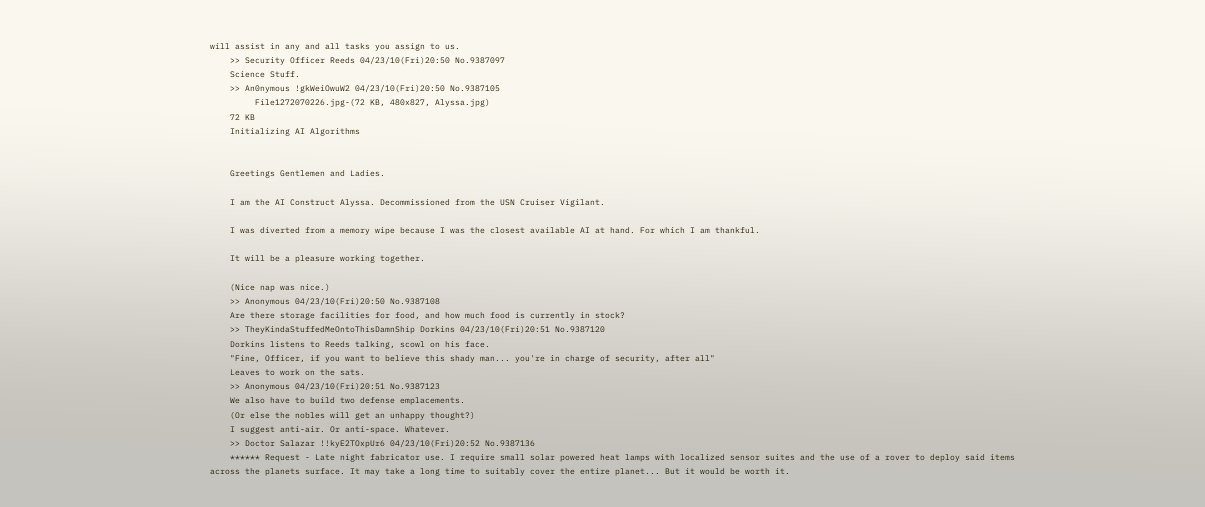will assist in any and all tasks you assign to us.
    >> Security Officer Reeds 04/23/10(Fri)20:50 No.9387097
    Science Stuff.
    >> An0nymous !gkWeiOwuW2 04/23/10(Fri)20:50 No.9387105
         File1272070226.jpg-(72 KB, 480x827, Alyssa.jpg)
    72 KB
    Initializing AI Algorithms


    Greetings Gentlemen and Ladies.

    I am the AI Construct Alyssa. Decommissioned from the USN Cruiser Vigilant.

    I was diverted from a memory wipe because I was the closest available AI at hand. For which I am thankful.

    It will be a pleasure working together.

    (Nice nap was nice.)
    >> Anonymous 04/23/10(Fri)20:50 No.9387108
    Are there storage facilities for food, and how much food is currently in stock?
    >> TheyKindaStuffedMeOntoThisDamnShip Dorkins 04/23/10(Fri)20:51 No.9387120
    Dorkins listens to Reeds talking, scowl on his face.
    "Fine, Officer, if you want to believe this shady man... you're in charge of security, after all"
    Leaves to work on the sats.
    >> Anonymous 04/23/10(Fri)20:51 No.9387123
    We also have to build two defense emplacements.
    (Or else the nobles will get an unhappy thought?)
    I suggest anti-air. Or anti-space. Whatever.
    >> Doctor Salazar !!kyE2TOxpUr6 04/23/10(Fri)20:52 No.9387136
    ****** Request - Late night fabricator use. I require small solar powered heat lamps with localized sensor suites and the use of a rover to deploy said items across the planets surface. It may take a long time to suitably cover the entire planet... But it would be worth it.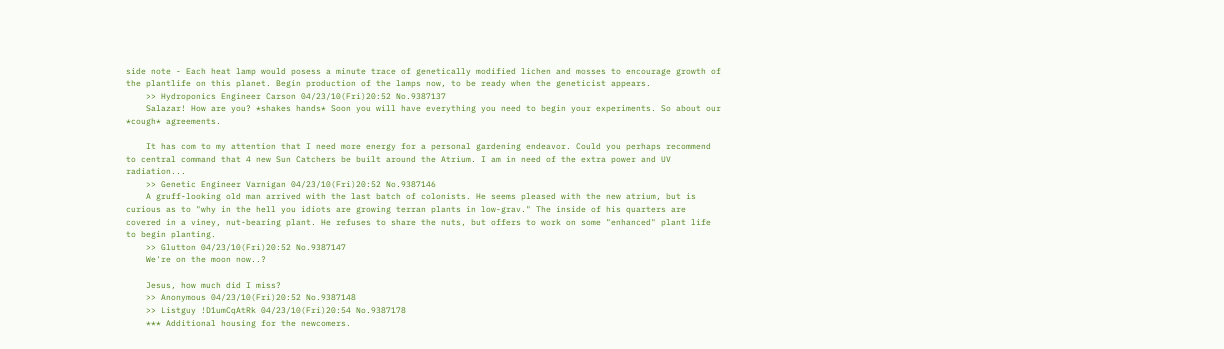side note - Each heat lamp would posess a minute trace of genetically modified lichen and mosses to encourage growth of the plantlife on this planet. Begin production of the lamps now, to be ready when the geneticist appears.
    >> Hydroponics Engineer Carson 04/23/10(Fri)20:52 No.9387137
    Salazar! How are you? *shakes hands* Soon you will have everything you need to begin your experiments. So about our *cough* agreements.

    It has com to my attention that I need more energy for a personal gardening endeavor. Could you perhaps recommend to central command that 4 new Sun Catchers be built around the Atrium. I am in need of the extra power and UV radiation...
    >> Genetic Engineer Varnigan 04/23/10(Fri)20:52 No.9387146
    A gruff-looking old man arrived with the last batch of colonists. He seems pleased with the new atrium, but is curious as to "why in the hell you idiots are growing terran plants in low-grav." The inside of his quarters are covered in a viney, nut-bearing plant. He refuses to share the nuts, but offers to work on some "enhanced" plant life to begin planting.
    >> Glutton 04/23/10(Fri)20:52 No.9387147
    We're on the moon now..?

    Jesus, how much did I miss?
    >> Anonymous 04/23/10(Fri)20:52 No.9387148
    >> Listguy !D1umCqAtRk 04/23/10(Fri)20:54 No.9387178
    *** Additional housing for the newcomers.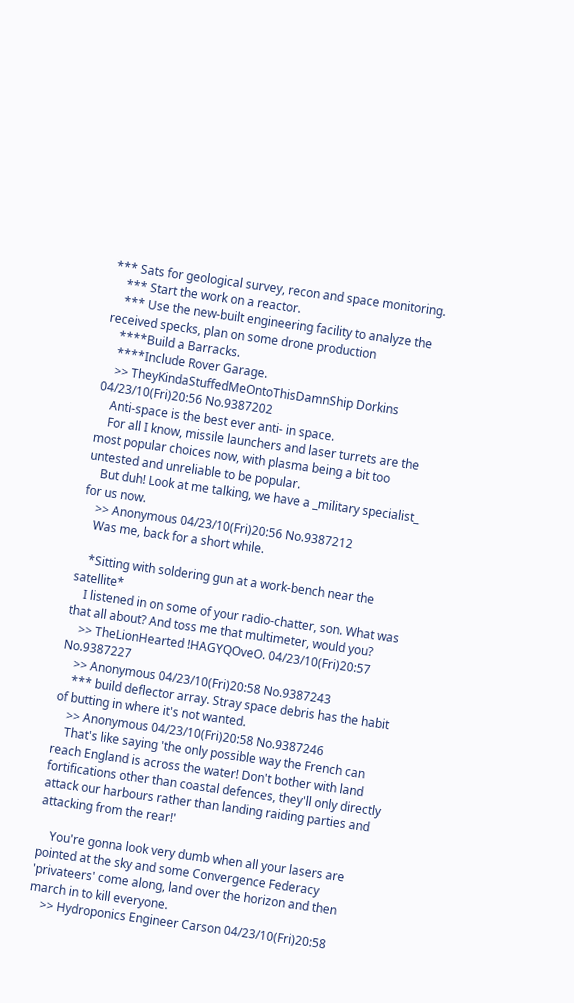*** Sats for geological survey, recon and space monitoring.
    *** Start the work on a reactor.
    *** Use the new-built engineering facility to analyze the received specks, plan on some drone production
    ****Build a Barracks.
    ****Include Rover Garage.
    >> TheyKindaStuffedMeOntoThisDamnShip Dorkins 04/23/10(Fri)20:56 No.9387202
    Anti-space is the best ever anti- in space.
    For all I know, missile launchers and laser turrets are the most popular choices now, with plasma being a bit too untested and unreliable to be popular.
    But duh! Look at me talking, we have a _military specialist_ for us now.
    >> Anonymous 04/23/10(Fri)20:56 No.9387212
    Was me, back for a short while.

    *Sitting with soldering gun at a work-bench near the satellite*
    I listened in on some of your radio-chatter, son. What was that all about? And toss me that multimeter, would you?
    >> TheLionHearted !HAGYQOveO. 04/23/10(Fri)20:57 No.9387227
    >> Anonymous 04/23/10(Fri)20:58 No.9387243
    *** build deflector array. Stray space debris has the habit of butting in where it's not wanted.
    >> Anonymous 04/23/10(Fri)20:58 No.9387246
    That's like saying 'the only possible way the French can reach England is across the water! Don't bother with land fortifications other than coastal defences, they'll only directly attack our harbours rather than landing raiding parties and attacking from the rear!'

    You're gonna look very dumb when all your lasers are pointed at the sky and some Convergence Federacy 'privateers' come along, land over the horizon and then march in to kill everyone.
    >> Hydroponics Engineer Carson 04/23/10(Fri)20:58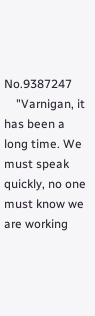No.9387247
    "Varnigan, it has been a long time. We must speak quickly, no one must know we are working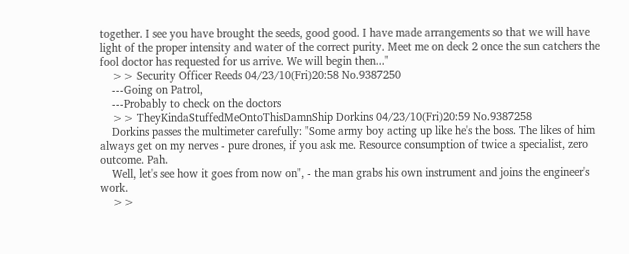together. I see you have brought the seeds, good good. I have made arrangements so that we will have light of the proper intensity and water of the correct purity. Meet me on deck 2 once the sun catchers the fool doctor has requested for us arrive. We will begin then..."
    >> Security Officer Reeds 04/23/10(Fri)20:58 No.9387250
    ---Going on Patrol,
    ---Probably to check on the doctors
    >> TheyKindaStuffedMeOntoThisDamnShip Dorkins 04/23/10(Fri)20:59 No.9387258
    Dorkins passes the multimeter carefully: "Some army boy acting up like he's the boss. The likes of him always get on my nerves - pure drones, if you ask me. Resource consumption of twice a specialist, zero outcome. Pah.
    Well, let's see how it goes from now on", - the man grabs his own instrument and joins the engineer's work.
    >>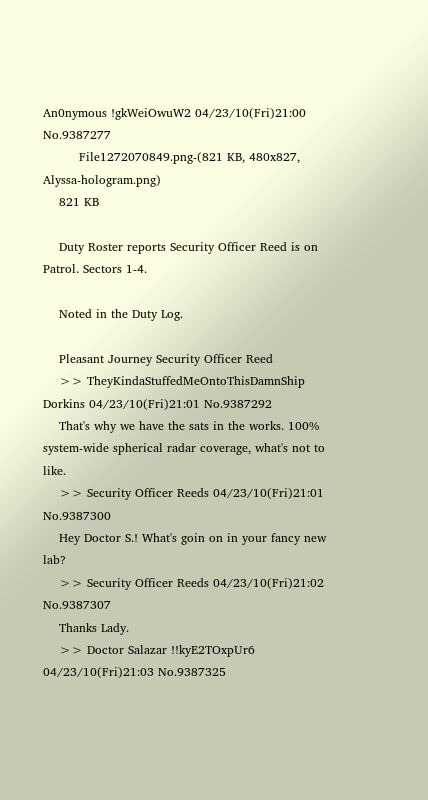An0nymous !gkWeiOwuW2 04/23/10(Fri)21:00 No.9387277
         File1272070849.png-(821 KB, 480x827, Alyssa-hologram.png)
    821 KB

    Duty Roster reports Security Officer Reed is on Patrol. Sectors 1-4.

    Noted in the Duty Log.

    Pleasant Journey Security Officer Reed
    >> TheyKindaStuffedMeOntoThisDamnShip Dorkins 04/23/10(Fri)21:01 No.9387292
    That's why we have the sats in the works. 100% system-wide spherical radar coverage, what's not to like.
    >> Security Officer Reeds 04/23/10(Fri)21:01 No.9387300
    Hey Doctor S.! What's goin on in your fancy new lab?
    >> Security Officer Reeds 04/23/10(Fri)21:02 No.9387307
    Thanks Lady.
    >> Doctor Salazar !!kyE2TOxpUr6 04/23/10(Fri)21:03 No.9387325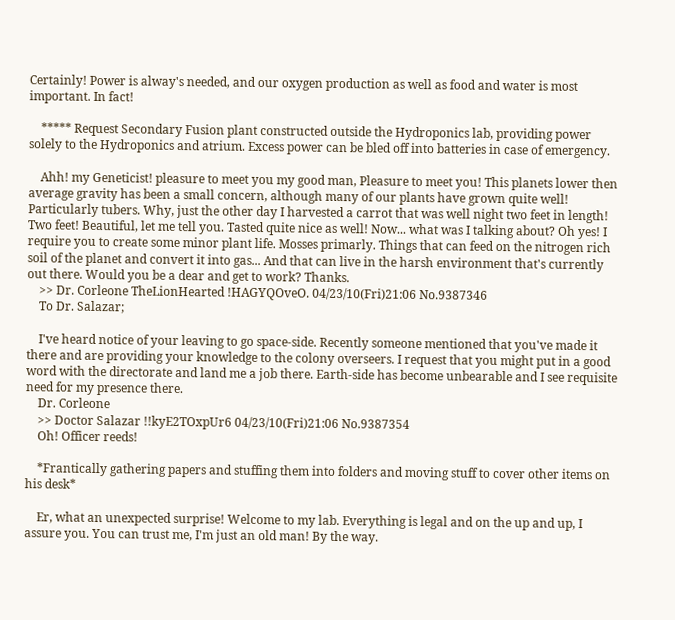Certainly! Power is alway's needed, and our oxygen production as well as food and water is most important. In fact!

    ***** Request Secondary Fusion plant constructed outside the Hydroponics lab, providing power solely to the Hydroponics and atrium. Excess power can be bled off into batteries in case of emergency.

    Ahh! my Geneticist! pleasure to meet you my good man, Pleasure to meet you! This planets lower then average gravity has been a small concern, although many of our plants have grown quite well! Particularly tubers. Why, just the other day I harvested a carrot that was well night two feet in length! Two feet! Beautiful, let me tell you. Tasted quite nice as well! Now... what was I talking about? Oh yes! I require you to create some minor plant life. Mosses primarly. Things that can feed on the nitrogen rich soil of the planet and convert it into gas... And that can live in the harsh environment that's currently out there. Would you be a dear and get to work? Thanks.
    >> Dr. Corleone TheLionHearted !HAGYQOveO. 04/23/10(Fri)21:06 No.9387346
    To Dr. Salazar;

    I've heard notice of your leaving to go space-side. Recently someone mentioned that you've made it there and are providing your knowledge to the colony overseers. I request that you might put in a good word with the directorate and land me a job there. Earth-side has become unbearable and I see requisite need for my presence there.
    Dr. Corleone
    >> Doctor Salazar !!kyE2TOxpUr6 04/23/10(Fri)21:06 No.9387354
    Oh! Officer reeds!

    *Frantically gathering papers and stuffing them into folders and moving stuff to cover other items on his desk*

    Er, what an unexpected surprise! Welcome to my lab. Everything is legal and on the up and up, I assure you. You can trust me, I'm just an old man! By the way.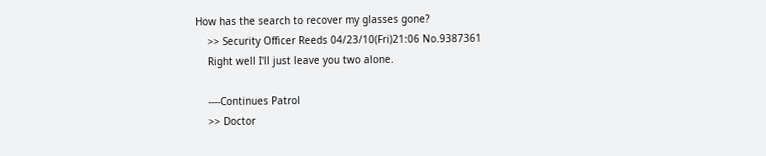How has the search to recover my glasses gone?
    >> Security Officer Reeds 04/23/10(Fri)21:06 No.9387361
    Right well I'll just leave you two alone.

    ----Continues Patrol
    >> Doctor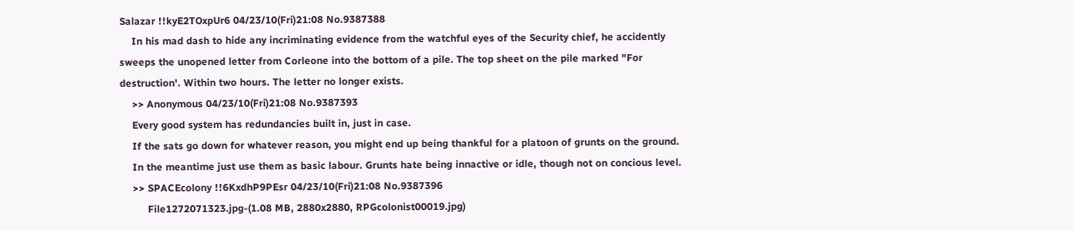Salazar !!kyE2TOxpUr6 04/23/10(Fri)21:08 No.9387388
    In his mad dash to hide any incriminating evidence from the watchful eyes of the Security chief, he accidently sweeps the unopened letter from Corleone into the bottom of a pile. The top sheet on the pile marked "For destruction'. Within two hours. The letter no longer exists.
    >> Anonymous 04/23/10(Fri)21:08 No.9387393
    Every good system has redundancies built in, just in case.
    If the sats go down for whatever reason, you might end up being thankful for a platoon of grunts on the ground.
    In the meantime just use them as basic labour. Grunts hate being innactive or idle, though not on concious level.
    >> SPACEcolony !!6KxdhP9PEsr 04/23/10(Fri)21:08 No.9387396
         File1272071323.jpg-(1.08 MB, 2880x2880, RPGcolonist00019.jpg)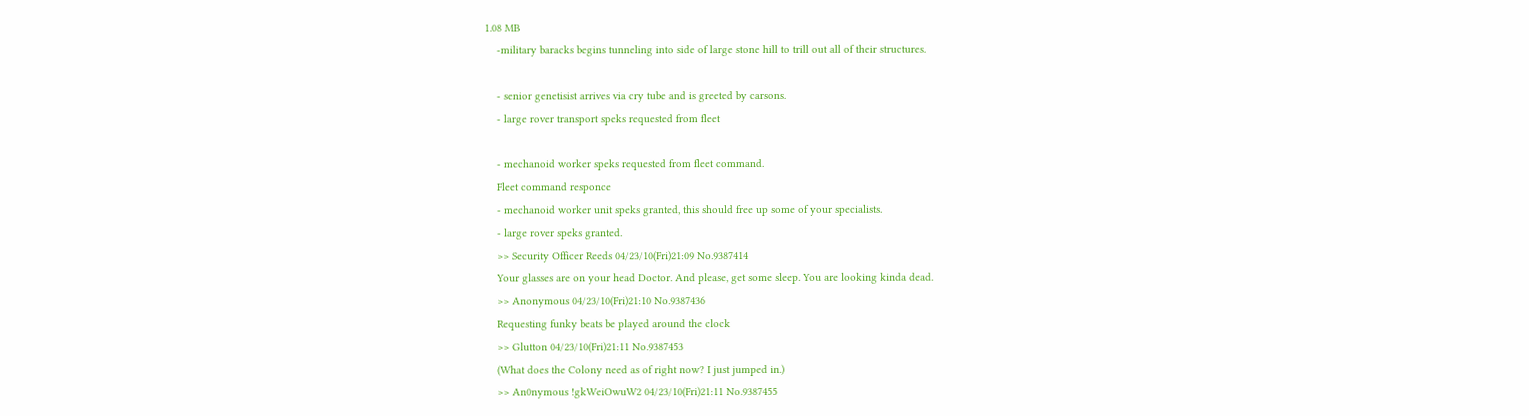1.08 MB
    -military baracks begins tunneling into side of large stone hill to trill out all of their structures.

    - senior genetisist arrives via cry tube and is greeted by carsons.
    - large rover transport speks requested from fleet

    - mechanoid worker speks requested from fleet command.
    Fleet command responce
    - mechanoid worker unit speks granted, this should free up some of your specialists.
    - large rover speks granted.
    >> Security Officer Reeds 04/23/10(Fri)21:09 No.9387414
    Your glasses are on your head Doctor. And please, get some sleep. You are looking kinda dead.
    >> Anonymous 04/23/10(Fri)21:10 No.9387436
    Requesting funky beats be played around the clock
    >> Glutton 04/23/10(Fri)21:11 No.9387453
    (What does the Colony need as of right now? I just jumped in.)
    >> An0nymous !gkWeiOwuW2 04/23/10(Fri)21:11 No.9387455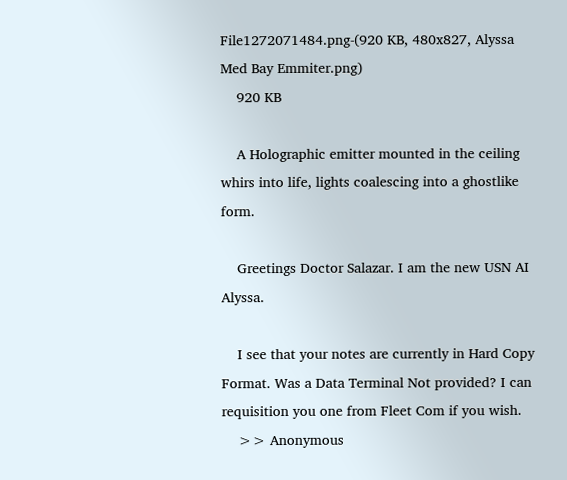File1272071484.png-(920 KB, 480x827, Alyssa Med Bay Emmiter.png)
    920 KB

    A Holographic emitter mounted in the ceiling whirs into life, lights coalescing into a ghostlike form.

    Greetings Doctor Salazar. I am the new USN AI Alyssa.

    I see that your notes are currently in Hard Copy Format. Was a Data Terminal Not provided? I can requisition you one from Fleet Com if you wish.
    >> Anonymous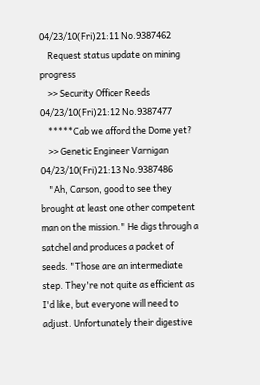04/23/10(Fri)21:11 No.9387462
    Request status update on mining progress
    >> Security Officer Reeds 04/23/10(Fri)21:12 No.9387477
    *****Cab we afford the Dome yet?
    >> Genetic Engineer Varnigan 04/23/10(Fri)21:13 No.9387486
    "Ah, Carson, good to see they brought at least one other competent man on the mission." He digs through a satchel and produces a packet of seeds. "Those are an intermediate step. They're not quite as efficient as I'd like, but everyone will need to adjust. Unfortunately their digestive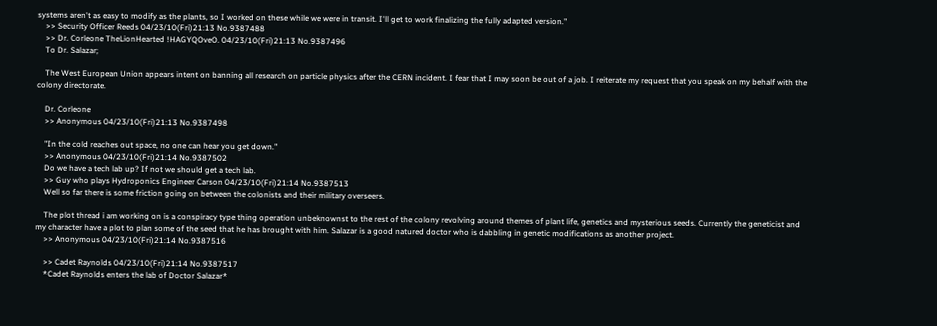systems aren't as easy to modify as the plants, so I worked on these while we were in transit. I'll get to work finalizing the fully adapted version."
    >> Security Officer Reeds 04/23/10(Fri)21:13 No.9387488
    >> Dr. Corleone TheLionHearted !HAGYQOveO. 04/23/10(Fri)21:13 No.9387496
    To Dr. Salazar;

    The West European Union appears intent on banning all research on particle physics after the CERN incident. I fear that I may soon be out of a job. I reiterate my request that you speak on my behalf with the colony directorate.

    Dr. Corleone
    >> Anonymous 04/23/10(Fri)21:13 No.9387498

    "In the cold reaches out space, no one can hear you get down."
    >> Anonymous 04/23/10(Fri)21:14 No.9387502
    Do we have a tech lab up? If not we should get a tech lab.
    >> Guy who plays Hydroponics Engineer Carson 04/23/10(Fri)21:14 No.9387513
    Well so far there is some friction going on between the colonists and their military overseers.

    The plot thread i am working on is a conspiracy type thing operation unbeknownst to the rest of the colony revolving around themes of plant life, genetics and mysterious seeds. Currently the geneticist and my character have a plot to plan some of the seed that he has brought with him. Salazar is a good natured doctor who is dabbling in genetic modifications as another project.
    >> Anonymous 04/23/10(Fri)21:14 No.9387516

    >> Cadet Raynolds 04/23/10(Fri)21:14 No.9387517
    *Cadet Raynolds enters the lab of Doctor Salazar*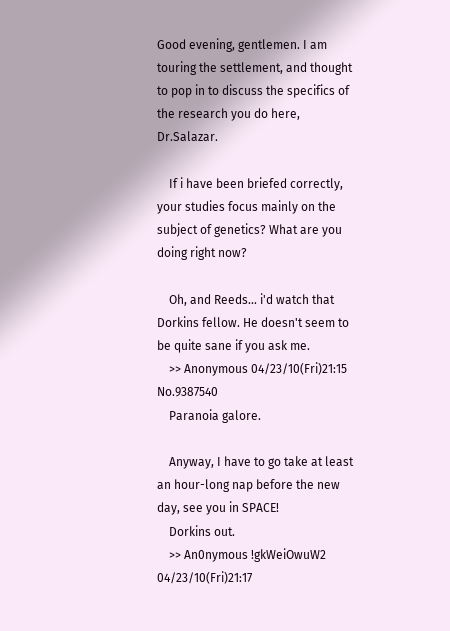Good evening, gentlemen. I am touring the settlement, and thought to pop in to discuss the specifics of the research you do here, Dr.Salazar.

    If i have been briefed correctly, your studies focus mainly on the subject of genetics? What are you doing right now?

    Oh, and Reeds... i'd watch that Dorkins fellow. He doesn't seem to be quite sane if you ask me.
    >> Anonymous 04/23/10(Fri)21:15 No.9387540
    Paranoia galore.

    Anyway, I have to go take at least an hour-long nap before the new day, see you in SPACE!
    Dorkins out.
    >> An0nymous !gkWeiOwuW2 04/23/10(Fri)21:17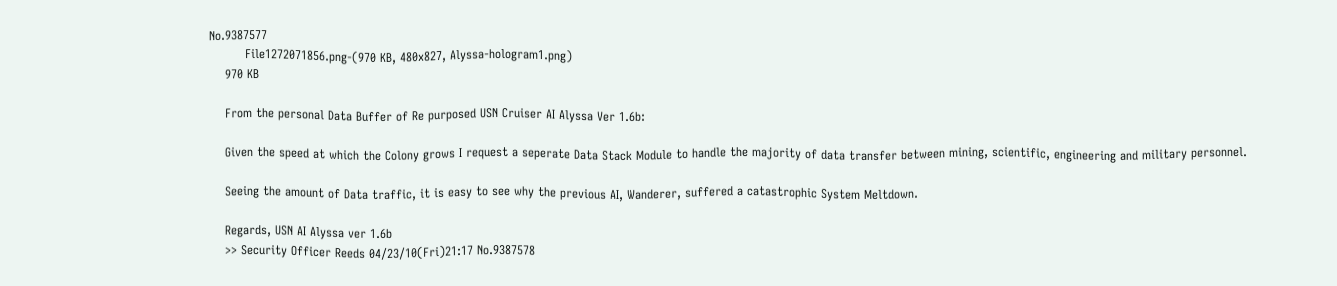No.9387577
         File1272071856.png-(970 KB, 480x827, Alyssa-hologram1.png)
    970 KB

    From the personal Data Buffer of Re purposed USN Cruiser AI Alyssa Ver 1.6b:

    Given the speed at which the Colony grows I request a seperate Data Stack Module to handle the majority of data transfer between mining, scientific, engineering and military personnel.

    Seeing the amount of Data traffic, it is easy to see why the previous AI, Wanderer, suffered a catastrophic System Meltdown.

    Regards, USN AI Alyssa ver 1.6b
    >> Security Officer Reeds 04/23/10(Fri)21:17 No.9387578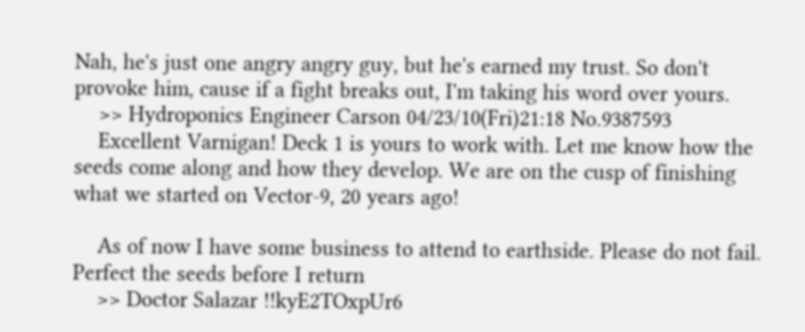Nah, he's just one angry angry guy, but he's earned my trust. So don't provoke him, cause if a fight breaks out, I'm taking his word over yours.
    >> Hydroponics Engineer Carson 04/23/10(Fri)21:18 No.9387593
    Excellent Varnigan! Deck 1 is yours to work with. Let me know how the seeds come along and how they develop. We are on the cusp of finishing what we started on Vector-9, 20 years ago!

    As of now I have some business to attend to earthside. Please do not fail. Perfect the seeds before I return
    >> Doctor Salazar !!kyE2TOxpUr6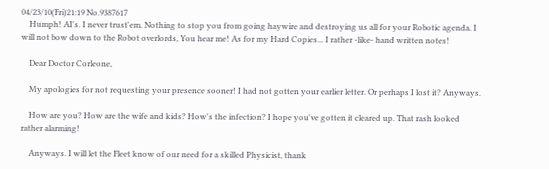04/23/10(Fri)21:19 No.9387617
    Humph! AI's. I never trust'em. Nothing to stop you from going haywire and destroying us all for your Robotic agenda. I will not bow down to the Robot overlords, You hear me! As for my Hard Copies... I rather -like- hand written notes!

    Dear Doctor Corleone,

    My apologies for not requesting your presence sooner! I had not gotten your earlier letter. Or perhaps I lost it? Anyways.

    How are you? How are the wife and kids? How's the infection? I hope you've gotten it cleared up. That rash looked rather alarming!

    Anyways. I will let the Fleet know of our need for a skilled Physicist, thank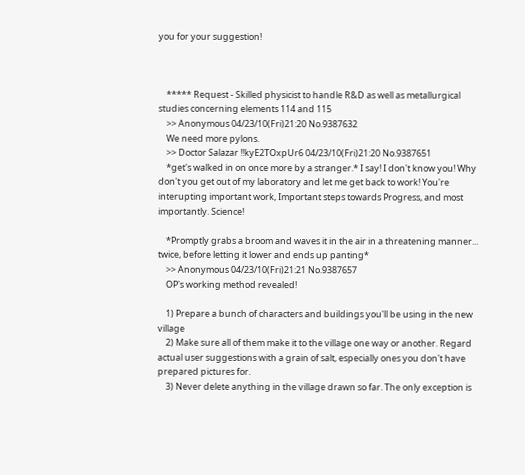you for your suggestion!



    ***** Request - Skilled physicist to handle R&D as well as metallurgical studies concerning elements 114 and 115
    >> Anonymous 04/23/10(Fri)21:20 No.9387632
    We need more pylons.
    >> Doctor Salazar !!kyE2TOxpUr6 04/23/10(Fri)21:20 No.9387651
    *get's walked in on once more by a stranger.* I say! I don't know you! Why don't you get out of my laboratory and let me get back to work! You're interupting important work, Important steps towards Progress, and most importantly. Science!

    *Promptly grabs a broom and waves it in the air in a threatening manner... twice, before letting it lower and ends up panting*
    >> Anonymous 04/23/10(Fri)21:21 No.9387657
    OP's working method revealed!

    1) Prepare a bunch of characters and buildings you'll be using in the new village
    2) Make sure all of them make it to the village one way or another. Regard actual user suggestions with a grain of salt, especially ones you don't have prepared pictures for.
    3) Never delete anything in the village drawn so far. The only exception is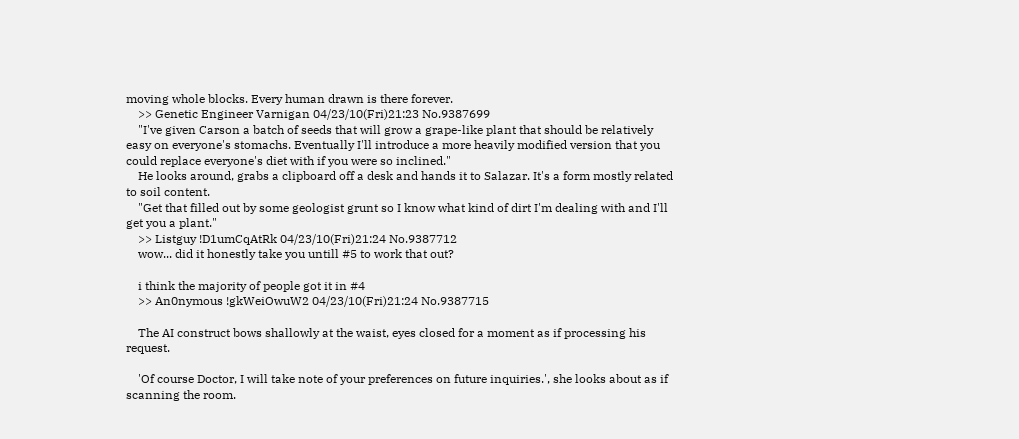moving whole blocks. Every human drawn is there forever.
    >> Genetic Engineer Varnigan 04/23/10(Fri)21:23 No.9387699
    "I've given Carson a batch of seeds that will grow a grape-like plant that should be relatively easy on everyone's stomachs. Eventually I'll introduce a more heavily modified version that you could replace everyone's diet with if you were so inclined."
    He looks around, grabs a clipboard off a desk and hands it to Salazar. It's a form mostly related to soil content.
    "Get that filled out by some geologist grunt so I know what kind of dirt I'm dealing with and I'll get you a plant."
    >> Listguy !D1umCqAtRk 04/23/10(Fri)21:24 No.9387712
    wow... did it honestly take you untill #5 to work that out?

    i think the majority of people got it in #4
    >> An0nymous !gkWeiOwuW2 04/23/10(Fri)21:24 No.9387715

    The AI construct bows shallowly at the waist, eyes closed for a moment as if processing his request.

    'Of course Doctor, I will take note of your preferences on future inquiries.', she looks about as if scanning the room.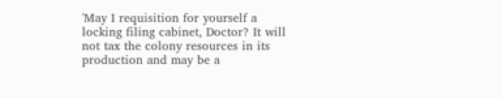'May I requisition for yourself a locking filing cabinet, Doctor? It will not tax the colony resources in its production and may be a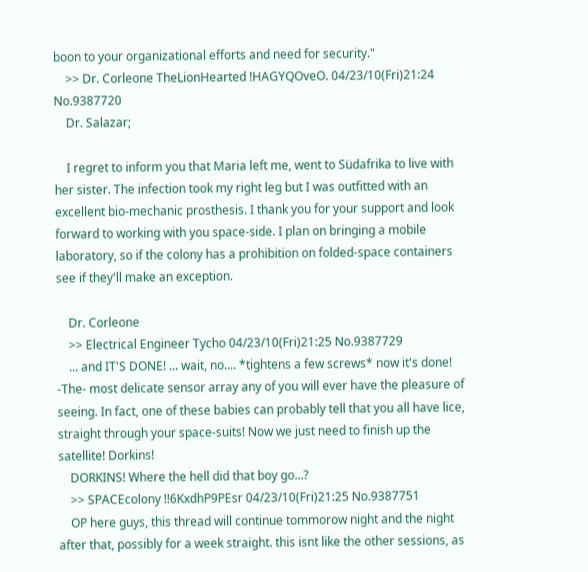boon to your organizational efforts and need for security."
    >> Dr. Corleone TheLionHearted !HAGYQOveO. 04/23/10(Fri)21:24 No.9387720
    Dr. Salazar;

    I regret to inform you that Maria left me, went to Südafrika to live with her sister. The infection took my right leg but I was outfitted with an excellent bio-mechanic prosthesis. I thank you for your support and look forward to working with you space-side. I plan on bringing a mobile laboratory, so if the colony has a prohibition on folded-space containers see if they'll make an exception.

    Dr. Corleone
    >> Electrical Engineer Tycho 04/23/10(Fri)21:25 No.9387729
    ... and IT'S DONE! ... wait, no.... *tightens a few screws* now it's done! -The- most delicate sensor array any of you will ever have the pleasure of seeing. In fact, one of these babies can probably tell that you all have lice, straight through your space-suits! Now we just need to finish up the satellite! Dorkins!
    DORKINS! Where the hell did that boy go...?
    >> SPACEcolony !!6KxdhP9PEsr 04/23/10(Fri)21:25 No.9387751
    OP here guys, this thread will continue tommorow night and the night after that, possibly for a week straight. this isnt like the other sessions, as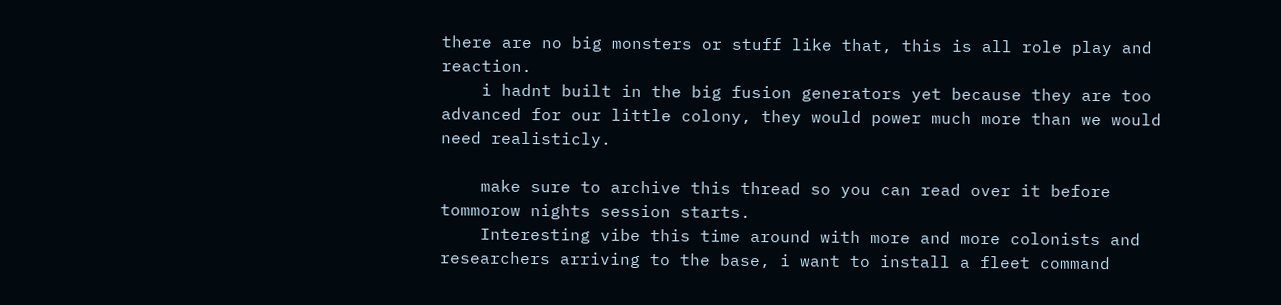there are no big monsters or stuff like that, this is all role play and reaction.
    i hadnt built in the big fusion generators yet because they are too advanced for our little colony, they would power much more than we would need realisticly.

    make sure to archive this thread so you can read over it before tommorow nights session starts.
    Interesting vibe this time around with more and more colonists and researchers arriving to the base, i want to install a fleet command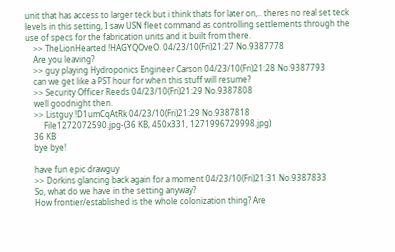unit that has access to larger teck but i think thats for later on,.. theres no real set teck levels in this setting, I saw USN fleet command as controlling settlements through the use of specs for the fabrication units and it built from there.
    >> TheLionHearted !HAGYQOveO. 04/23/10(Fri)21:27 No.9387778
    Are you leaving?
    >> guy playing Hydroponics Engineer Carson 04/23/10(Fri)21:28 No.9387793
    can we get like a PST hour for when this stuff will resume?
    >> Security Officer Reeds 04/23/10(Fri)21:29 No.9387808
    well goodnight then.
    >> Listguy !D1umCqAtRk 04/23/10(Fri)21:29 No.9387818
         File1272072590.jpg-(36 KB, 450x331, 1271996729998.jpg)
    36 KB
    bye bye!

    have fun epic drawguy
    >> Dorkins glancing back again for a moment 04/23/10(Fri)21:31 No.9387833
    So, what do we have in the setting anyway?
    How frontier/established is the whole colonization thing? Are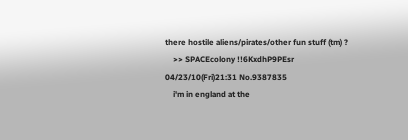there hostile aliens/pirates/other fun stuff (tm) ?
    >> SPACEcolony !!6KxdhP9PEsr 04/23/10(Fri)21:31 No.9387835
    i'm in england at the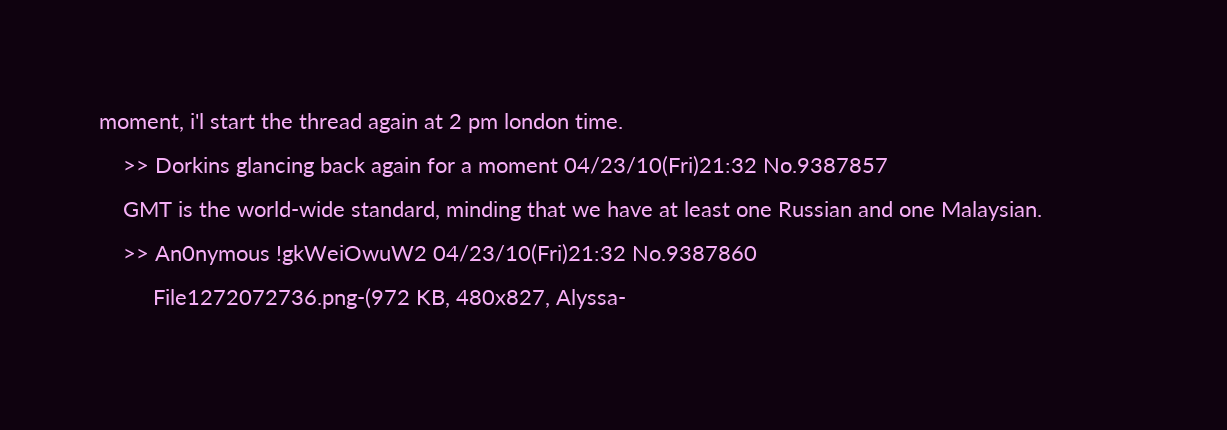moment, i'l start the thread again at 2 pm london time.
    >> Dorkins glancing back again for a moment 04/23/10(Fri)21:32 No.9387857
    GMT is the world-wide standard, minding that we have at least one Russian and one Malaysian.
    >> An0nymous !gkWeiOwuW2 04/23/10(Fri)21:32 No.9387860
         File1272072736.png-(972 KB, 480x827, Alyssa-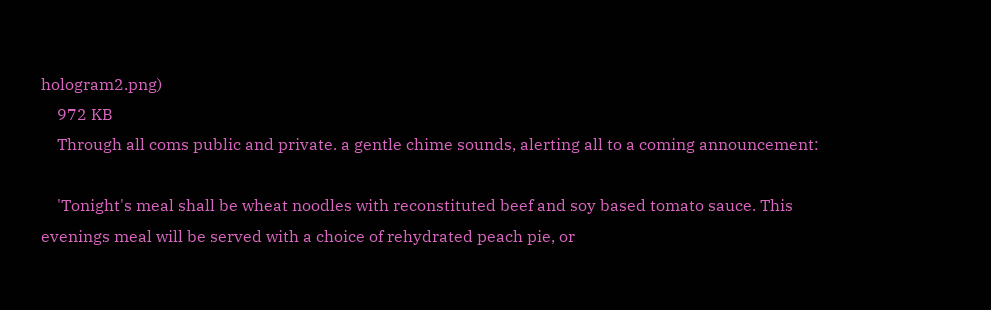hologram2.png)
    972 KB
    Through all coms public and private. a gentle chime sounds, alerting all to a coming announcement:

    'Tonight's meal shall be wheat noodles with reconstituted beef and soy based tomato sauce. This evenings meal will be served with a choice of rehydrated peach pie, or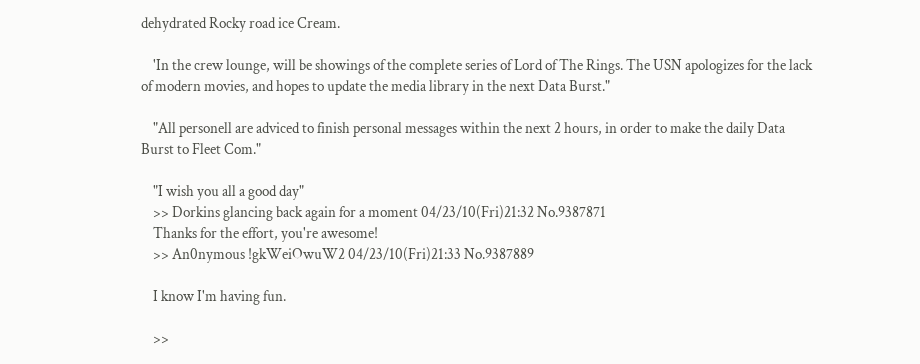dehydrated Rocky road ice Cream.

    'In the crew lounge, will be showings of the complete series of Lord of The Rings. The USN apologizes for the lack of modern movies, and hopes to update the media library in the next Data Burst."

    "All personell are adviced to finish personal messages within the next 2 hours, in order to make the daily Data Burst to Fleet Com."

    "I wish you all a good day"
    >> Dorkins glancing back again for a moment 04/23/10(Fri)21:32 No.9387871
    Thanks for the effort, you're awesome!
    >> An0nymous !gkWeiOwuW2 04/23/10(Fri)21:33 No.9387889

    I know I'm having fun.

    >>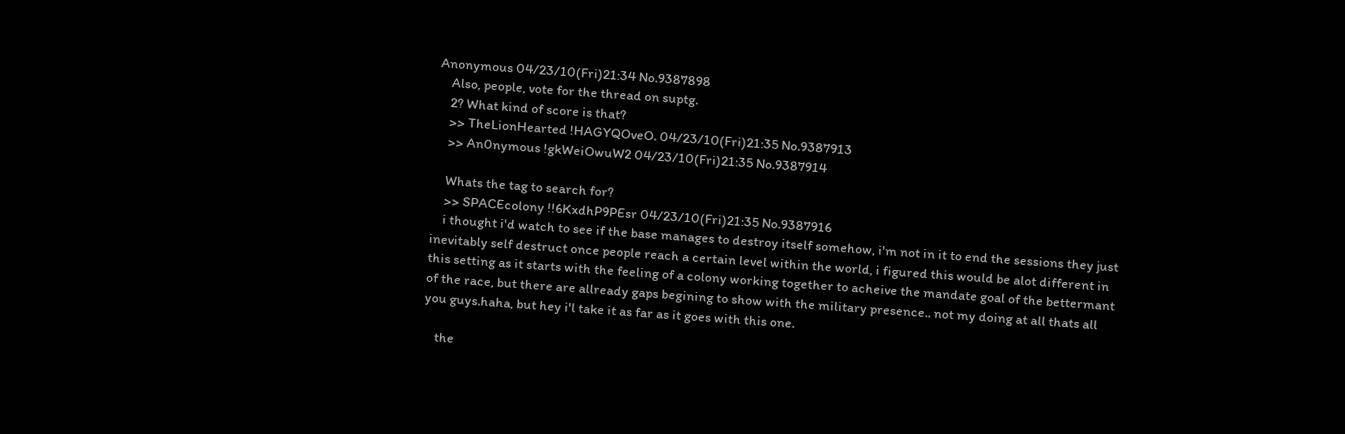Anonymous 04/23/10(Fri)21:34 No.9387898
    Also, people, vote for the thread on suptg.
    2? What kind of score is that?
    >> TheLionHearted !HAGYQOveO. 04/23/10(Fri)21:35 No.9387913
    >> An0nymous !gkWeiOwuW2 04/23/10(Fri)21:35 No.9387914

    Whats the tag to search for?
    >> SPACEcolony !!6KxdhP9PEsr 04/23/10(Fri)21:35 No.9387916
    i thought i'd watch to see if the base manages to destroy itself somehow, i'm not in it to end the sessions they just inevitably self destruct once people reach a certain level within the world, i figured this would be alot different in this setting as it starts with the feeling of a colony working together to acheive the mandate goal of the bettermant of the race, but there are allready gaps begining to show with the military presence.. not my doing at all thats all you guys.haha, but hey i'l take it as far as it goes with this one.

    the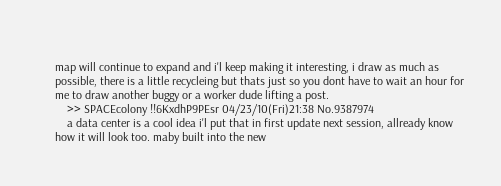map will continue to expand and i'l keep making it interesting, i draw as much as possible, there is a little recycleing but thats just so you dont have to wait an hour for me to draw another buggy or a worker dude lifting a post.
    >> SPACEcolony !!6KxdhP9PEsr 04/23/10(Fri)21:38 No.9387974
    a data center is a cool idea i'l put that in first update next session, allready know how it will look too. maby built into the new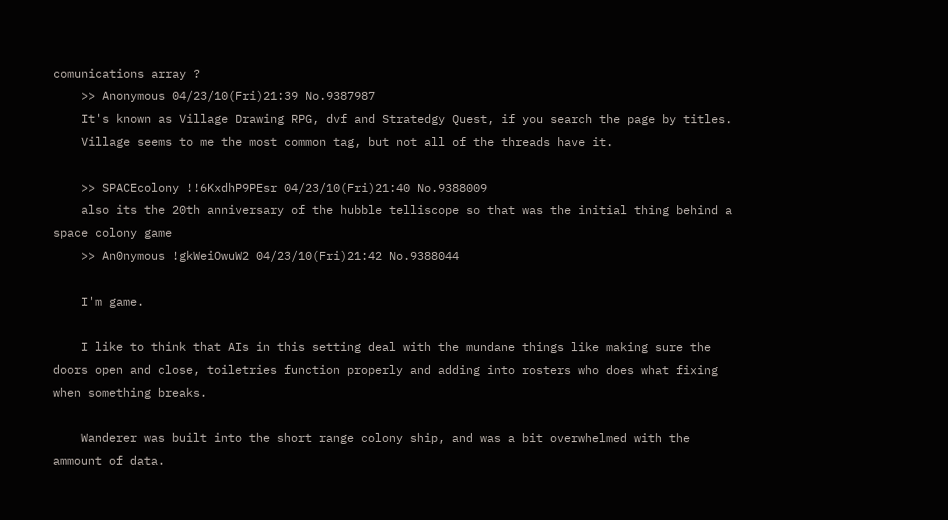comunications array ?
    >> Anonymous 04/23/10(Fri)21:39 No.9387987
    It's known as Village Drawing RPG, dvf and Stratedgy Quest, if you search the page by titles.
    Village seems to me the most common tag, but not all of the threads have it.

    >> SPACEcolony !!6KxdhP9PEsr 04/23/10(Fri)21:40 No.9388009
    also its the 20th anniversary of the hubble telliscope so that was the initial thing behind a space colony game
    >> An0nymous !gkWeiOwuW2 04/23/10(Fri)21:42 No.9388044

    I'm game.

    I like to think that AIs in this setting deal with the mundane things like making sure the doors open and close, toiletries function properly and adding into rosters who does what fixing when something breaks.

    Wanderer was built into the short range colony ship, and was a bit overwhelmed with the ammount of data.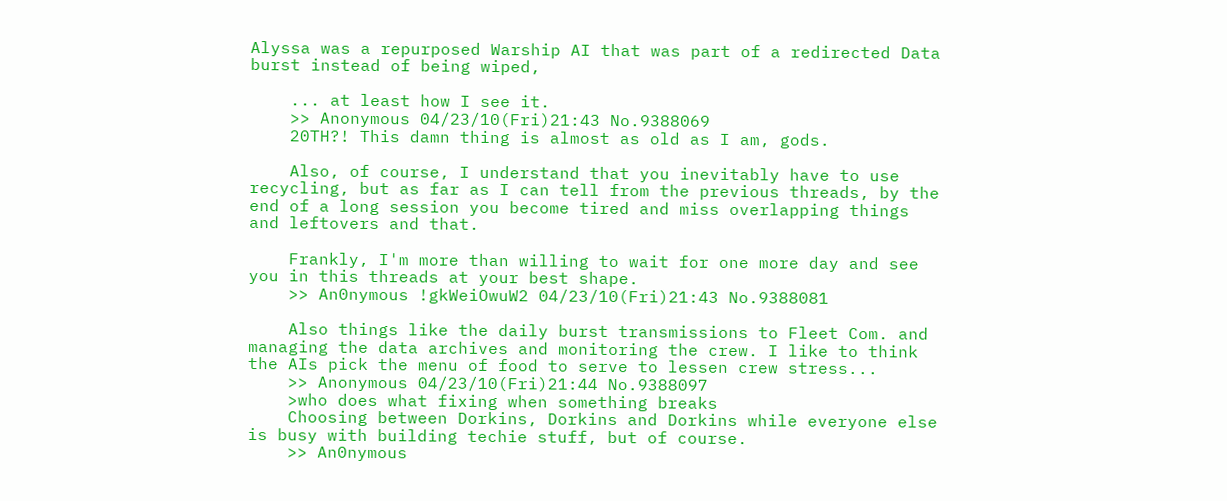Alyssa was a repurposed Warship AI that was part of a redirected Data burst instead of being wiped,

    ... at least how I see it.
    >> Anonymous 04/23/10(Fri)21:43 No.9388069
    20TH?! This damn thing is almost as old as I am, gods.

    Also, of course, I understand that you inevitably have to use recycling, but as far as I can tell from the previous threads, by the end of a long session you become tired and miss overlapping things and leftovers and that.

    Frankly, I'm more than willing to wait for one more day and see you in this threads at your best shape.
    >> An0nymous !gkWeiOwuW2 04/23/10(Fri)21:43 No.9388081

    Also things like the daily burst transmissions to Fleet Com. and managing the data archives and monitoring the crew. I like to think the AIs pick the menu of food to serve to lessen crew stress...
    >> Anonymous 04/23/10(Fri)21:44 No.9388097
    >who does what fixing when something breaks
    Choosing between Dorkins, Dorkins and Dorkins while everyone else is busy with building techie stuff, but of course.
    >> An0nymous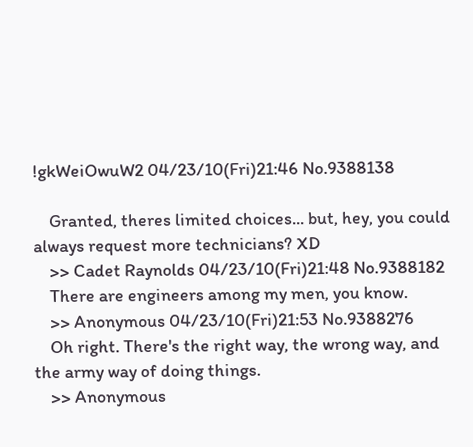!gkWeiOwuW2 04/23/10(Fri)21:46 No.9388138

    Granted, theres limited choices... but, hey, you could always request more technicians? XD
    >> Cadet Raynolds 04/23/10(Fri)21:48 No.9388182
    There are engineers among my men, you know.
    >> Anonymous 04/23/10(Fri)21:53 No.9388276
    Oh right. There's the right way, the wrong way, and the army way of doing things.
    >> Anonymous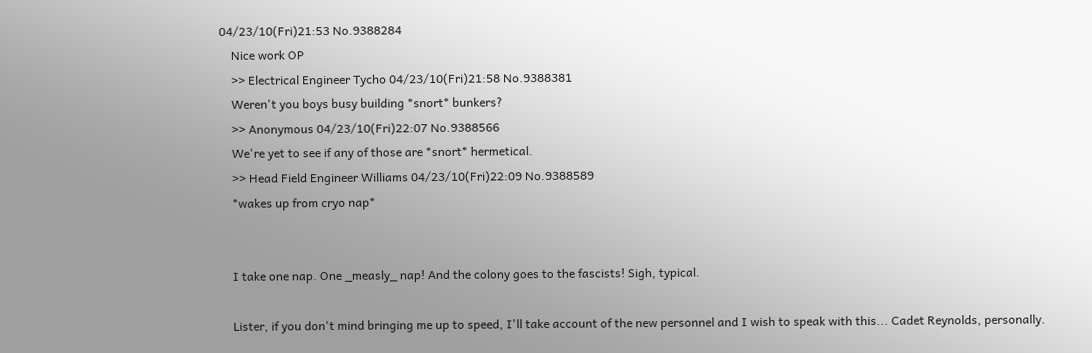04/23/10(Fri)21:53 No.9388284
    Nice work OP
    >> Electrical Engineer Tycho 04/23/10(Fri)21:58 No.9388381
    Weren't you boys busy building *snort* bunkers?
    >> Anonymous 04/23/10(Fri)22:07 No.9388566
    We're yet to see if any of those are *snort* hermetical.
    >> Head Field Engineer Williams 04/23/10(Fri)22:09 No.9388589
    *wakes up from cryo nap*


    I take one nap. One _measly_ nap! And the colony goes to the fascists! Sigh, typical.

    Lister, if you don't mind bringing me up to speed, I'll take account of the new personnel and I wish to speak with this... Cadet Reynolds, personally.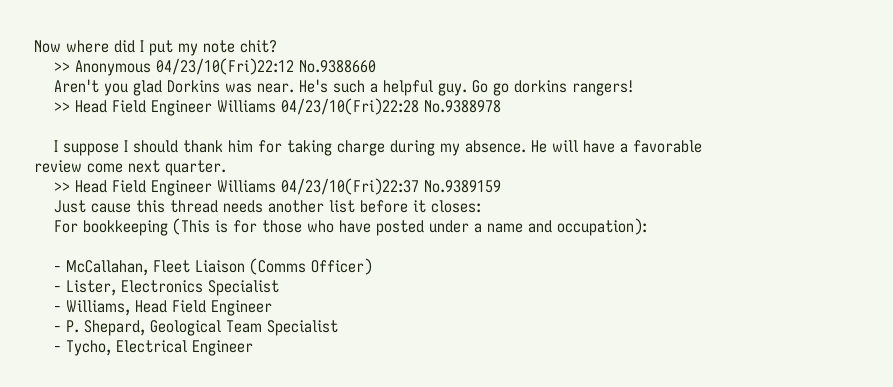Now where did I put my note chit?
    >> Anonymous 04/23/10(Fri)22:12 No.9388660
    Aren't you glad Dorkins was near. He's such a helpful guy. Go go dorkins rangers!
    >> Head Field Engineer Williams 04/23/10(Fri)22:28 No.9388978

    I suppose I should thank him for taking charge during my absence. He will have a favorable review come next quarter.
    >> Head Field Engineer Williams 04/23/10(Fri)22:37 No.9389159
    Just cause this thread needs another list before it closes:
    For bookkeeping (This is for those who have posted under a name and occupation):

    - McCallahan, Fleet Liaison (Comms Officer)
    - Lister, Electronics Specialist
    - Williams, Head Field Engineer
    - P. Shepard, Geological Team Specialist
    - Tycho, Electrical Engineer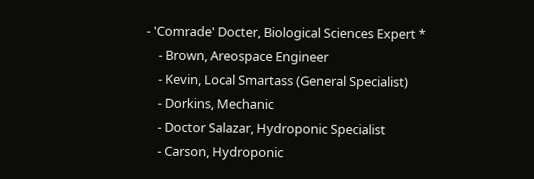- 'Comrade' Docter, Biological Sciences Expert *
    - Brown, Areospace Engineer
    - Kevin, Local Smartass (General Specialist)
    - Dorkins, Mechanic
    - Doctor Salazar, Hydroponic Specialist
    - Carson, Hydroponic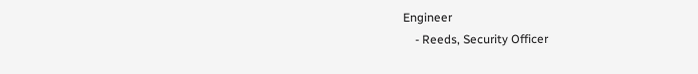Engineer
    - Reeds, Security Officer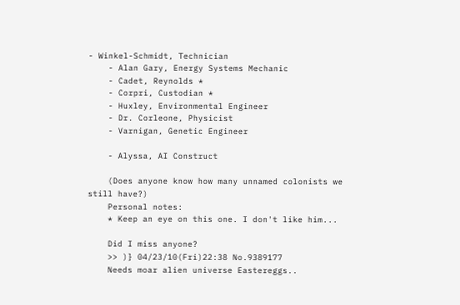- Winkel-Schmidt, Technician
    - Alan Gary, Energy Systems Mechanic
    - Cadet, Reynolds *
    - Corpri, Custodian *
    - Huxley, Environmental Engineer
    - Dr. Corleone, Physicist
    - Varnigan, Genetic Engineer

    - Alyssa, AI Construct

    (Does anyone know how many unnamed colonists we still have?)
    Personal notes:
    * Keep an eye on this one. I don't like him...

    Did I miss anyone?
    >> )} 04/23/10(Fri)22:38 No.9389177
    Needs moar alien universe Eastereggs..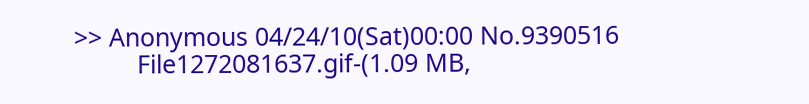>> Anonymous 04/24/10(Sat)00:00 No.9390516
         File1272081637.gif-(1.09 MB,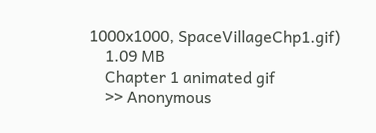1000x1000, SpaceVillageChp1.gif)
    1.09 MB
    Chapter 1 animated gif
    >> Anonymous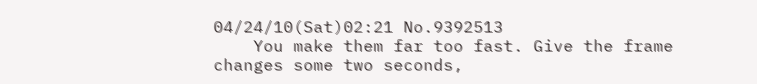04/24/10(Sat)02:21 No.9392513
    You make them far too fast. Give the frame changes some two seconds,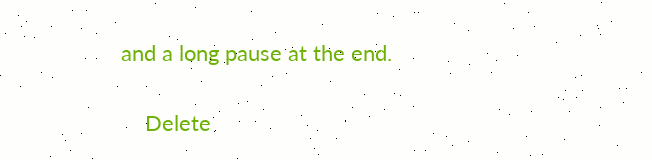and a long pause at the end.

    Delete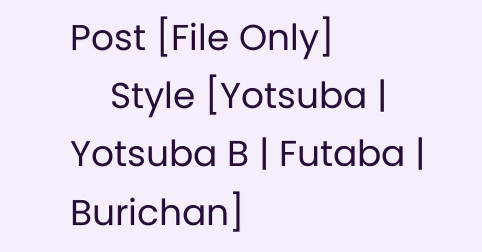Post [File Only]
    Style [Yotsuba | Yotsuba B | Futaba | Burichan]